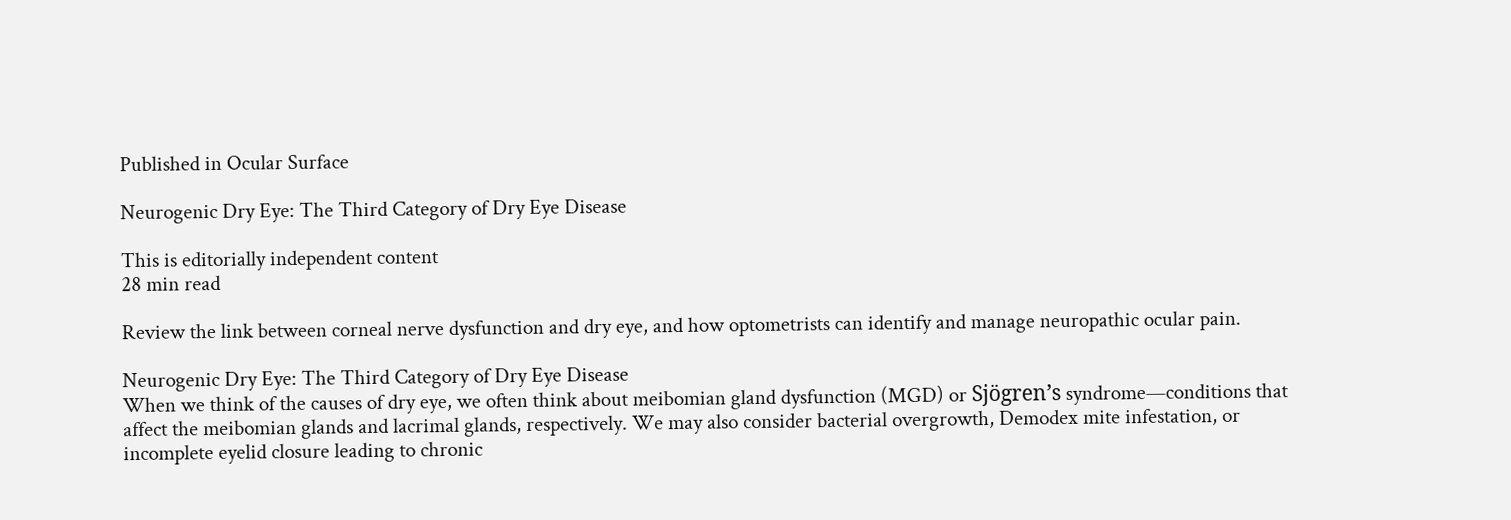Published in Ocular Surface

Neurogenic Dry Eye: The Third Category of Dry Eye Disease

This is editorially independent content
28 min read

Review the link between corneal nerve dysfunction and dry eye, and how optometrists can identify and manage neuropathic ocular pain.

Neurogenic Dry Eye: The Third Category of Dry Eye Disease
When we think of the causes of dry eye, we often think about meibomian gland dysfunction (MGD) or Sjögren’s syndrome—conditions that affect the meibomian glands and lacrimal glands, respectively. We may also consider bacterial overgrowth, Demodex mite infestation, or incomplete eyelid closure leading to chronic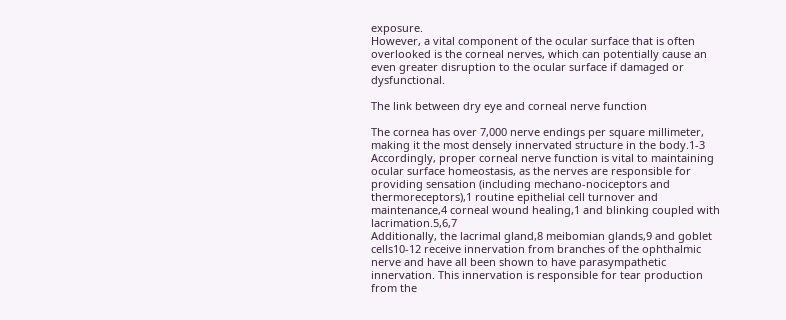exposure.
However, a vital component of the ocular surface that is often overlooked is the corneal nerves, which can potentially cause an even greater disruption to the ocular surface if damaged or dysfunctional.

The link between dry eye and corneal nerve function

The cornea has over 7,000 nerve endings per square millimeter, making it the most densely innervated structure in the body.1-3 Accordingly, proper corneal nerve function is vital to maintaining ocular surface homeostasis, as the nerves are responsible for providing sensation (including mechano-nociceptors and thermoreceptors),1 routine epithelial cell turnover and maintenance,4 corneal wound healing,1 and blinking coupled with lacrimation.5,6,7
Additionally, the lacrimal gland,8 meibomian glands,9 and goblet cells10-12 receive innervation from branches of the ophthalmic nerve and have all been shown to have parasympathetic innervation. This innervation is responsible for tear production from the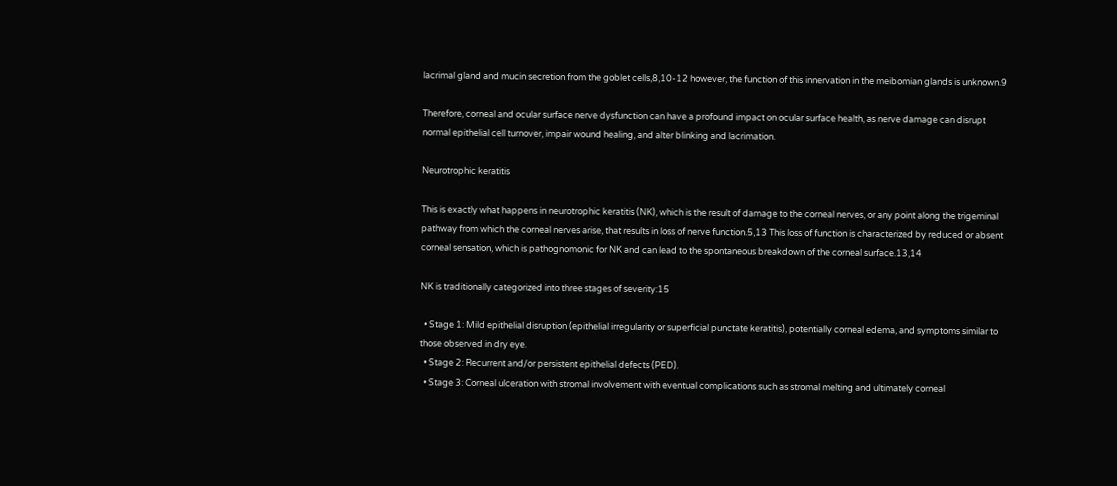lacrimal gland and mucin secretion from the goblet cells,8,10-12 however, the function of this innervation in the meibomian glands is unknown.9

Therefore, corneal and ocular surface nerve dysfunction can have a profound impact on ocular surface health, as nerve damage can disrupt normal epithelial cell turnover, impair wound healing, and alter blinking and lacrimation.

Neurotrophic keratitis

This is exactly what happens in neurotrophic keratitis (NK), which is the result of damage to the corneal nerves, or any point along the trigeminal pathway from which the corneal nerves arise, that results in loss of nerve function.5,13 This loss of function is characterized by reduced or absent corneal sensation, which is pathognomonic for NK and can lead to the spontaneous breakdown of the corneal surface.13,14

NK is traditionally categorized into three stages of severity:15

  • Stage 1: Mild epithelial disruption (epithelial irregularity or superficial punctate keratitis), potentially corneal edema, and symptoms similar to those observed in dry eye.
  • Stage 2: Recurrent and/or persistent epithelial defects (PED).
  • Stage 3: Corneal ulceration with stromal involvement with eventual complications such as stromal melting and ultimately corneal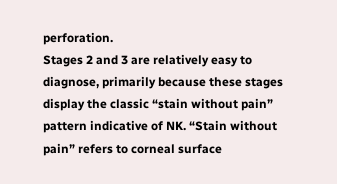perforation.
Stages 2 and 3 are relatively easy to diagnose, primarily because these stages display the classic “stain without pain” pattern indicative of NK. “Stain without pain” refers to corneal surface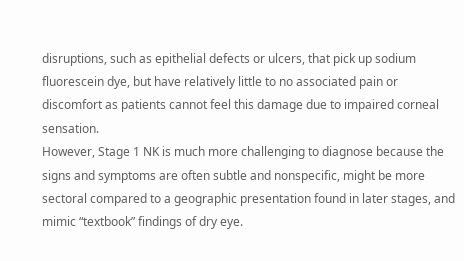disruptions, such as epithelial defects or ulcers, that pick up sodium fluorescein dye, but have relatively little to no associated pain or discomfort as patients cannot feel this damage due to impaired corneal sensation.
However, Stage 1 NK is much more challenging to diagnose because the signs and symptoms are often subtle and nonspecific, might be more sectoral compared to a geographic presentation found in later stages, and mimic “textbook” findings of dry eye.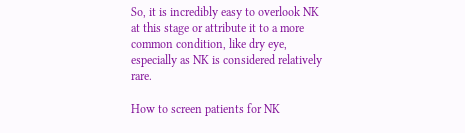So, it is incredibly easy to overlook NK at this stage or attribute it to a more common condition, like dry eye, especially as NK is considered relatively rare.

How to screen patients for NK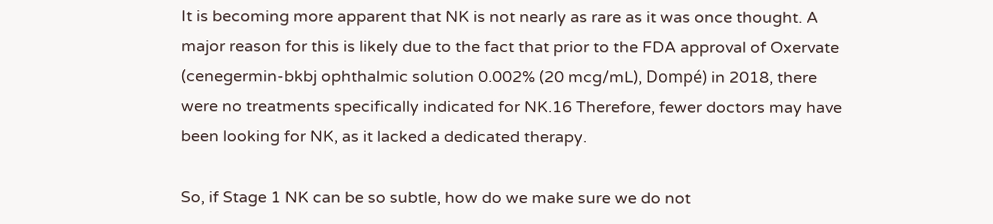It is becoming more apparent that NK is not nearly as rare as it was once thought. A major reason for this is likely due to the fact that prior to the FDA approval of Oxervate (cenegermin-bkbj ophthalmic solution 0.002% (20 mcg/mL), Dompé) in 2018, there were no treatments specifically indicated for NK.16 Therefore, fewer doctors may have been looking for NK, as it lacked a dedicated therapy.

So, if Stage 1 NK can be so subtle, how do we make sure we do not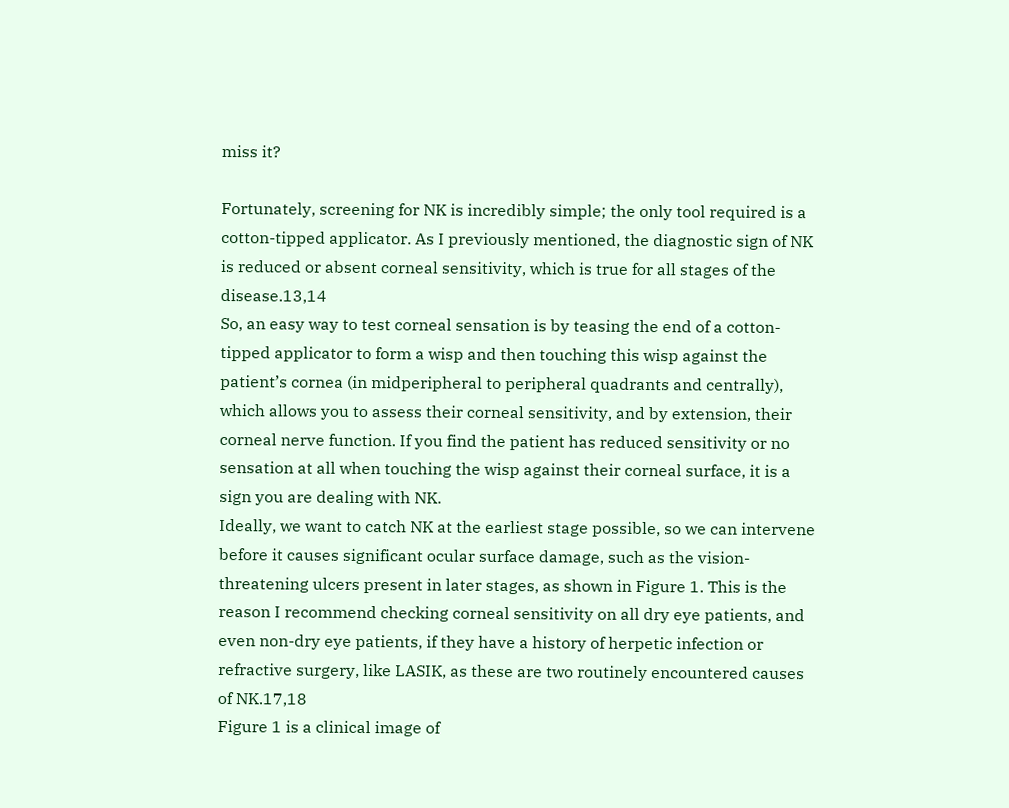miss it?

Fortunately, screening for NK is incredibly simple; the only tool required is a cotton-tipped applicator. As I previously mentioned, the diagnostic sign of NK is reduced or absent corneal sensitivity, which is true for all stages of the disease.13,14
So, an easy way to test corneal sensation is by teasing the end of a cotton-tipped applicator to form a wisp and then touching this wisp against the patient’s cornea (in midperipheral to peripheral quadrants and centrally), which allows you to assess their corneal sensitivity, and by extension, their corneal nerve function. If you find the patient has reduced sensitivity or no sensation at all when touching the wisp against their corneal surface, it is a sign you are dealing with NK.
Ideally, we want to catch NK at the earliest stage possible, so we can intervene before it causes significant ocular surface damage, such as the vision-threatening ulcers present in later stages, as shown in Figure 1. This is the reason I recommend checking corneal sensitivity on all dry eye patients, and even non-dry eye patients, if they have a history of herpetic infection or refractive surgery, like LASIK, as these are two routinely encountered causes of NK.17,18
Figure 1 is a clinical image of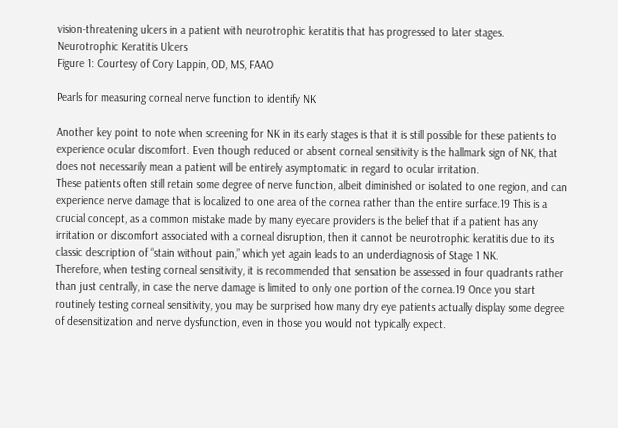vision-threatening ulcers in a patient with neurotrophic keratitis that has progressed to later stages.
Neurotrophic Keratitis Ulcers
Figure 1: Courtesy of Cory Lappin, OD, MS, FAAO

Pearls for measuring corneal nerve function to identify NK

Another key point to note when screening for NK in its early stages is that it is still possible for these patients to experience ocular discomfort. Even though reduced or absent corneal sensitivity is the hallmark sign of NK, that does not necessarily mean a patient will be entirely asymptomatic in regard to ocular irritation.
These patients often still retain some degree of nerve function, albeit diminished or isolated to one region, and can experience nerve damage that is localized to one area of the cornea rather than the entire surface.19 This is a crucial concept, as a common mistake made by many eyecare providers is the belief that if a patient has any irritation or discomfort associated with a corneal disruption, then it cannot be neurotrophic keratitis due to its classic description of “stain without pain,” which yet again leads to an underdiagnosis of Stage 1 NK.
Therefore, when testing corneal sensitivity, it is recommended that sensation be assessed in four quadrants rather than just centrally, in case the nerve damage is limited to only one portion of the cornea.19 Once you start routinely testing corneal sensitivity, you may be surprised how many dry eye patients actually display some degree of desensitization and nerve dysfunction, even in those you would not typically expect.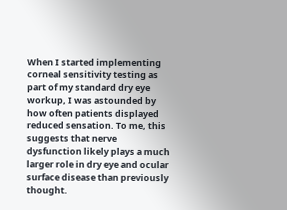When I started implementing corneal sensitivity testing as part of my standard dry eye workup, I was astounded by how often patients displayed reduced sensation. To me, this suggests that nerve dysfunction likely plays a much larger role in dry eye and ocular surface disease than previously thought.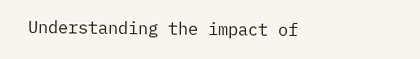Understanding the impact of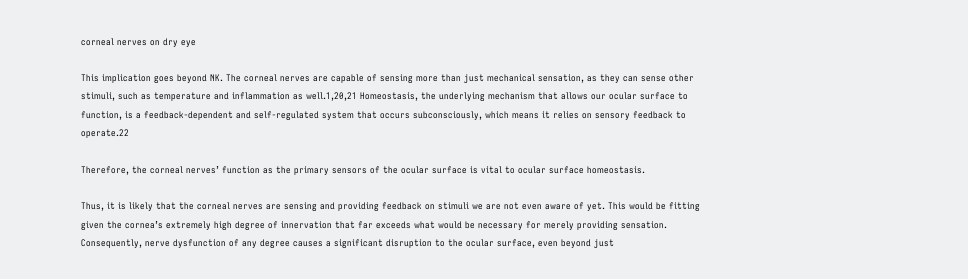corneal nerves on dry eye

This implication goes beyond NK. The corneal nerves are capable of sensing more than just mechanical sensation, as they can sense other stimuli, such as temperature and inflammation as well.1,20,21 Homeostasis, the underlying mechanism that allows our ocular surface to function, is a feedback-dependent and self-regulated system that occurs subconsciously, which means it relies on sensory feedback to operate.22

Therefore, the corneal nerves’ function as the primary sensors of the ocular surface is vital to ocular surface homeostasis.

Thus, it is likely that the corneal nerves are sensing and providing feedback on stimuli we are not even aware of yet. This would be fitting given the cornea’s extremely high degree of innervation that far exceeds what would be necessary for merely providing sensation. Consequently, nerve dysfunction of any degree causes a significant disruption to the ocular surface, even beyond just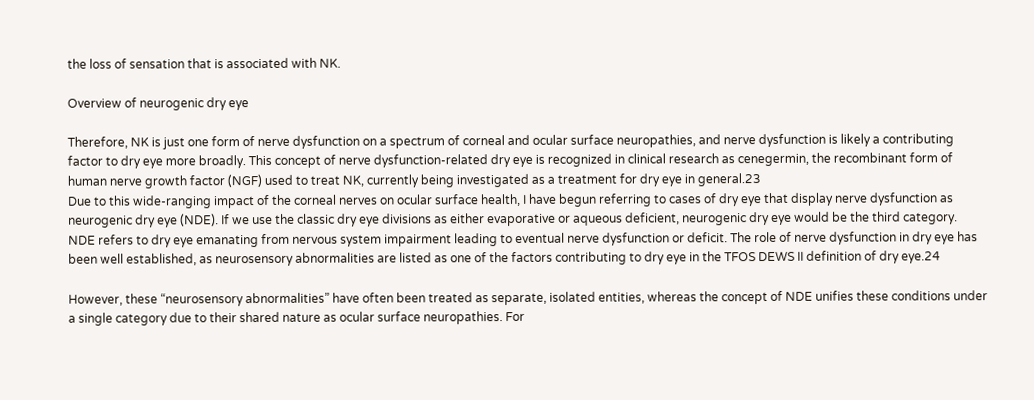the loss of sensation that is associated with NK.

Overview of neurogenic dry eye

Therefore, NK is just one form of nerve dysfunction on a spectrum of corneal and ocular surface neuropathies, and nerve dysfunction is likely a contributing factor to dry eye more broadly. This concept of nerve dysfunction-related dry eye is recognized in clinical research as cenegermin, the recombinant form of human nerve growth factor (NGF) used to treat NK, currently being investigated as a treatment for dry eye in general.23
Due to this wide-ranging impact of the corneal nerves on ocular surface health, I have begun referring to cases of dry eye that display nerve dysfunction as neurogenic dry eye (NDE). If we use the classic dry eye divisions as either evaporative or aqueous deficient, neurogenic dry eye would be the third category.
NDE refers to dry eye emanating from nervous system impairment leading to eventual nerve dysfunction or deficit. The role of nerve dysfunction in dry eye has been well established, as neurosensory abnormalities are listed as one of the factors contributing to dry eye in the TFOS DEWS II definition of dry eye.24

However, these “neurosensory abnormalities” have often been treated as separate, isolated entities, whereas the concept of NDE unifies these conditions under a single category due to their shared nature as ocular surface neuropathies. For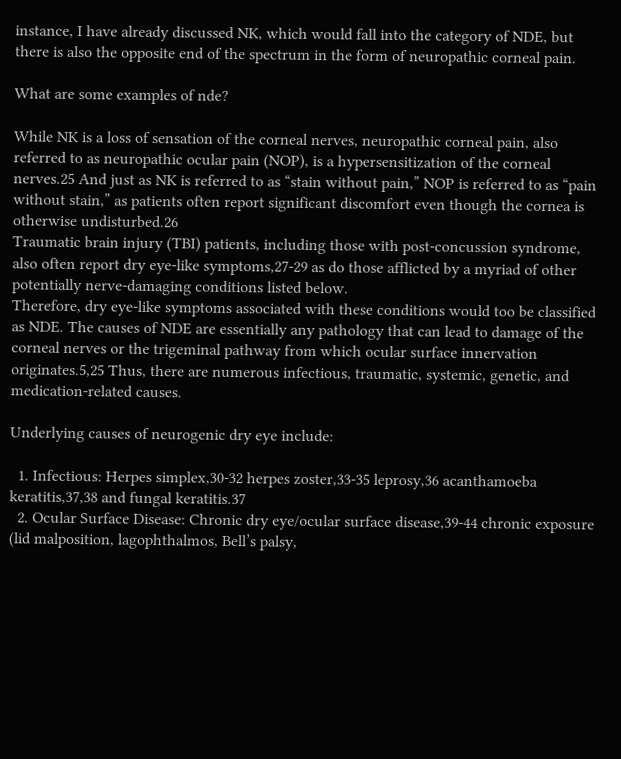instance, I have already discussed NK, which would fall into the category of NDE, but there is also the opposite end of the spectrum in the form of neuropathic corneal pain.

What are some examples of nde?

While NK is a loss of sensation of the corneal nerves, neuropathic corneal pain, also referred to as neuropathic ocular pain (NOP), is a hypersensitization of the corneal nerves.25 And just as NK is referred to as “stain without pain,” NOP is referred to as “pain without stain,” as patients often report significant discomfort even though the cornea is otherwise undisturbed.26
Traumatic brain injury (TBI) patients, including those with post-concussion syndrome, also often report dry eye-like symptoms,27-29 as do those afflicted by a myriad of other potentially nerve-damaging conditions listed below.
Therefore, dry eye-like symptoms associated with these conditions would too be classified as NDE. The causes of NDE are essentially any pathology that can lead to damage of the corneal nerves or the trigeminal pathway from which ocular surface innervation originates.5,25 Thus, there are numerous infectious, traumatic, systemic, genetic, and medication-related causes.

Underlying causes of neurogenic dry eye include:

  1. Infectious: Herpes simplex,30-32 herpes zoster,33-35 leprosy,36 acanthamoeba keratitis,37,38 and fungal keratitis.37
  2. Ocular Surface Disease: Chronic dry eye/ocular surface disease,39-44 chronic exposure (lid malposition, lagophthalmos, Bell’s palsy,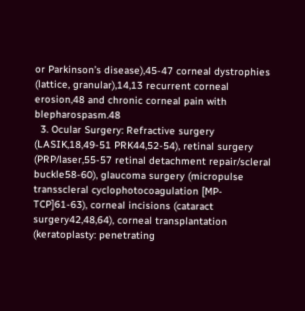or Parkinson’s disease),45-47 corneal dystrophies (lattice, granular),14,13 recurrent corneal erosion,48 and chronic corneal pain with blepharospasm.48
  3. Ocular Surgery: Refractive surgery (LASIK,18,49-51 PRK44,52-54), retinal surgery (PRP/laser,55-57 retinal detachment repair/scleral buckle58-60), glaucoma surgery (micropulse transscleral cyclophotocoagulation [MP-TCP]61-63), corneal incisions (cataract surgery42,48,64), corneal transplantation (keratoplasty: penetrating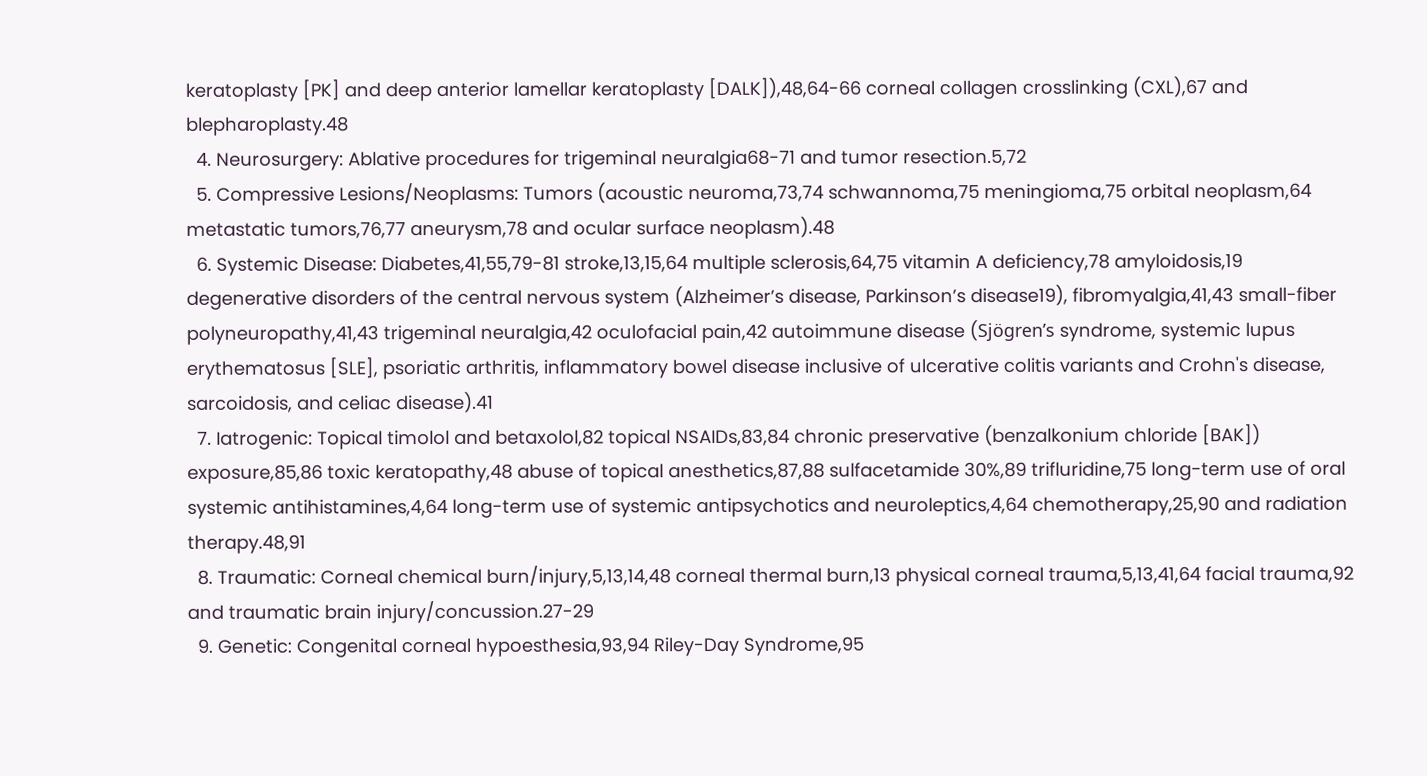keratoplasty [PK] and deep anterior lamellar keratoplasty [DALK]),48,64-66 corneal collagen crosslinking (CXL),67 and blepharoplasty.48
  4. Neurosurgery: Ablative procedures for trigeminal neuralgia68-71 and tumor resection.5,72
  5. Compressive Lesions/Neoplasms: Tumors (acoustic neuroma,73,74 schwannoma,75 meningioma,75 orbital neoplasm,64 metastatic tumors,76,77 aneurysm,78 and ocular surface neoplasm).48
  6. Systemic Disease: Diabetes,41,55,79-81 stroke,13,15,64 multiple sclerosis,64,75 vitamin A deficiency,78 amyloidosis,19 degenerative disorders of the central nervous system (Alzheimer’s disease, Parkinson’s disease19), fibromyalgia,41,43 small-fiber polyneuropathy,41,43 trigeminal neuralgia,42 oculofacial pain,42 autoimmune disease (Sjögren’s syndrome, systemic lupus erythematosus [SLE], psoriatic arthritis, inflammatory bowel disease inclusive of ulcerative colitis variants and Crohn's disease, sarcoidosis, and celiac disease).41
  7. Iatrogenic: Topical timolol and betaxolol,82 topical NSAIDs,83,84 chronic preservative (benzalkonium chloride [BAK]) exposure,85,86 toxic keratopathy,48 abuse of topical anesthetics,87,88 sulfacetamide 30%,89 trifluridine,75 long-term use of oral systemic antihistamines,4,64 long-term use of systemic antipsychotics and neuroleptics,4,64 chemotherapy,25,90 and radiation therapy.48,91
  8. Traumatic: Corneal chemical burn/injury,5,13,14,48 corneal thermal burn,13 physical corneal trauma,5,13,41,64 facial trauma,92 and traumatic brain injury/concussion.27-29
  9. Genetic: Congenital corneal hypoesthesia,93,94 Riley-Day Syndrome,95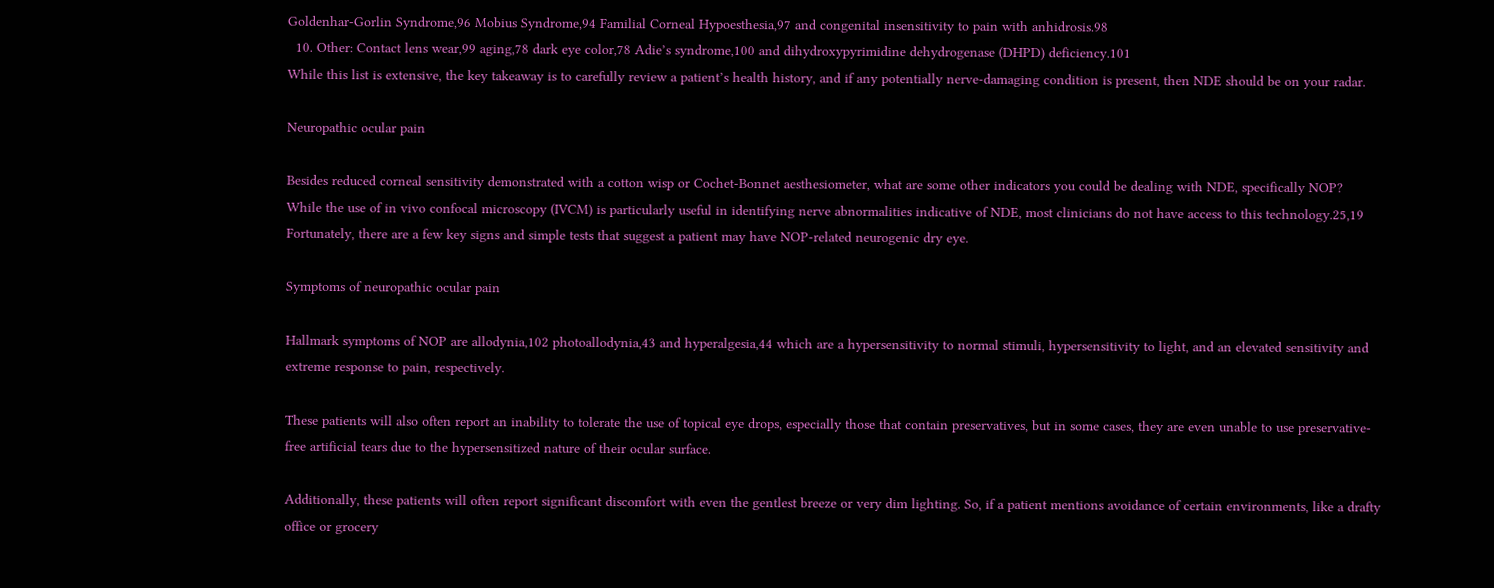Goldenhar-Gorlin Syndrome,96 Mobius Syndrome,94 Familial Corneal Hypoesthesia,97 and congenital insensitivity to pain with anhidrosis.98
  10. Other: Contact lens wear,99 aging,78 dark eye color,78 Adie’s syndrome,100 and dihydroxypyrimidine dehydrogenase (DHPD) deficiency.101
While this list is extensive, the key takeaway is to carefully review a patient’s health history, and if any potentially nerve-damaging condition is present, then NDE should be on your radar.

Neuropathic ocular pain

Besides reduced corneal sensitivity demonstrated with a cotton wisp or Cochet-Bonnet aesthesiometer, what are some other indicators you could be dealing with NDE, specifically NOP?
While the use of in vivo confocal microscopy (IVCM) is particularly useful in identifying nerve abnormalities indicative of NDE, most clinicians do not have access to this technology.25,19 Fortunately, there are a few key signs and simple tests that suggest a patient may have NOP-related neurogenic dry eye.

Symptoms of neuropathic ocular pain

Hallmark symptoms of NOP are allodynia,102 photoallodynia,43 and hyperalgesia,44 which are a hypersensitivity to normal stimuli, hypersensitivity to light, and an elevated sensitivity and extreme response to pain, respectively.

These patients will also often report an inability to tolerate the use of topical eye drops, especially those that contain preservatives, but in some cases, they are even unable to use preservative-free artificial tears due to the hypersensitized nature of their ocular surface.

Additionally, these patients will often report significant discomfort with even the gentlest breeze or very dim lighting. So, if a patient mentions avoidance of certain environments, like a drafty office or grocery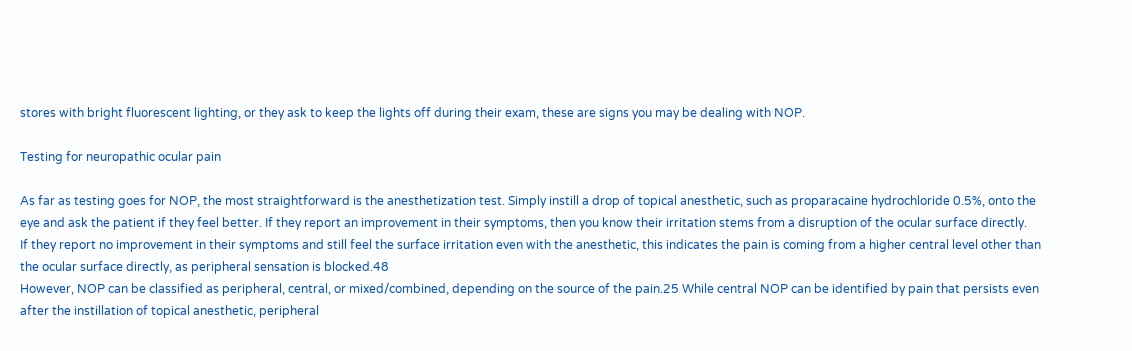stores with bright fluorescent lighting, or they ask to keep the lights off during their exam, these are signs you may be dealing with NOP.

Testing for neuropathic ocular pain

As far as testing goes for NOP, the most straightforward is the anesthetization test. Simply instill a drop of topical anesthetic, such as proparacaine hydrochloride 0.5%, onto the eye and ask the patient if they feel better. If they report an improvement in their symptoms, then you know their irritation stems from a disruption of the ocular surface directly.
If they report no improvement in their symptoms and still feel the surface irritation even with the anesthetic, this indicates the pain is coming from a higher central level other than the ocular surface directly, as peripheral sensation is blocked.48
However, NOP can be classified as peripheral, central, or mixed/combined, depending on the source of the pain.25 While central NOP can be identified by pain that persists even after the instillation of topical anesthetic, peripheral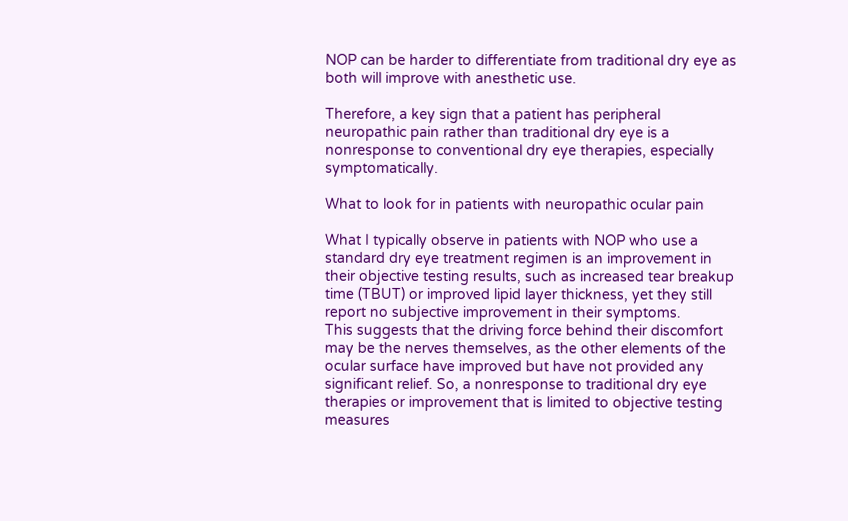NOP can be harder to differentiate from traditional dry eye as both will improve with anesthetic use.

Therefore, a key sign that a patient has peripheral neuropathic pain rather than traditional dry eye is a nonresponse to conventional dry eye therapies, especially symptomatically.

What to look for in patients with neuropathic ocular pain

What I typically observe in patients with NOP who use a standard dry eye treatment regimen is an improvement in their objective testing results, such as increased tear breakup time (TBUT) or improved lipid layer thickness, yet they still report no subjective improvement in their symptoms.
This suggests that the driving force behind their discomfort may be the nerves themselves, as the other elements of the ocular surface have improved but have not provided any significant relief. So, a nonresponse to traditional dry eye therapies or improvement that is limited to objective testing measures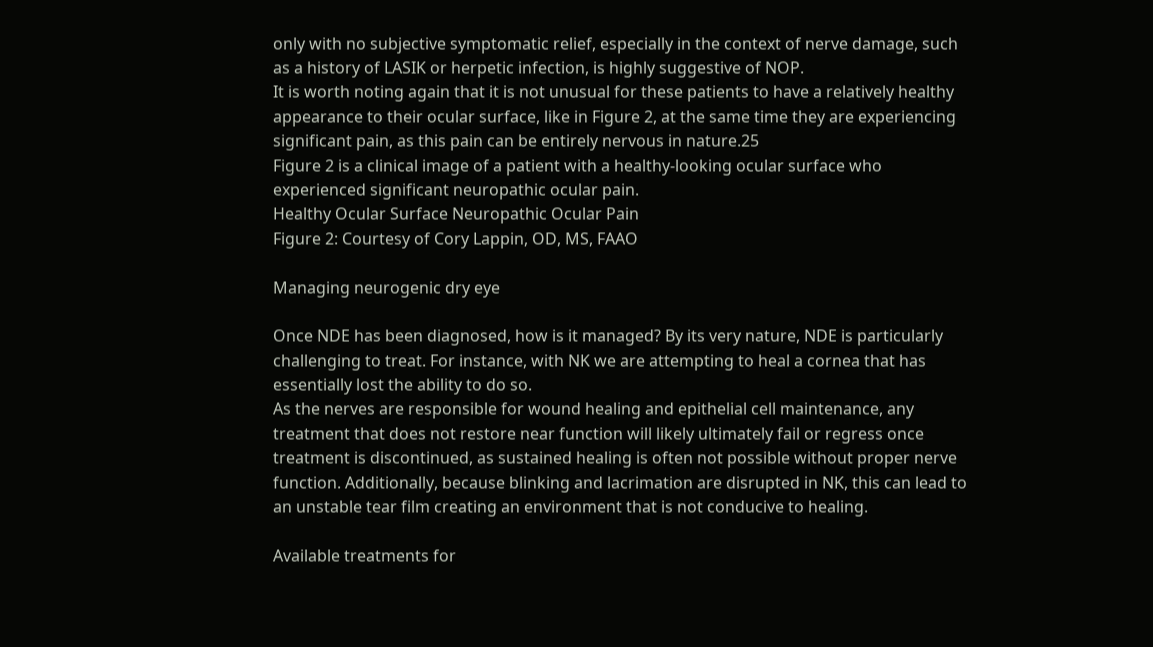only with no subjective symptomatic relief, especially in the context of nerve damage, such as a history of LASIK or herpetic infection, is highly suggestive of NOP.
It is worth noting again that it is not unusual for these patients to have a relatively healthy appearance to their ocular surface, like in Figure 2, at the same time they are experiencing significant pain, as this pain can be entirely nervous in nature.25
Figure 2 is a clinical image of a patient with a healthy-looking ocular surface who experienced significant neuropathic ocular pain.
Healthy Ocular Surface Neuropathic Ocular Pain
Figure 2: Courtesy of Cory Lappin, OD, MS, FAAO

Managing neurogenic dry eye

Once NDE has been diagnosed, how is it managed? By its very nature, NDE is particularly challenging to treat. For instance, with NK we are attempting to heal a cornea that has essentially lost the ability to do so.
As the nerves are responsible for wound healing and epithelial cell maintenance, any treatment that does not restore near function will likely ultimately fail or regress once treatment is discontinued, as sustained healing is often not possible without proper nerve function. Additionally, because blinking and lacrimation are disrupted in NK, this can lead to an unstable tear film creating an environment that is not conducive to healing.

Available treatments for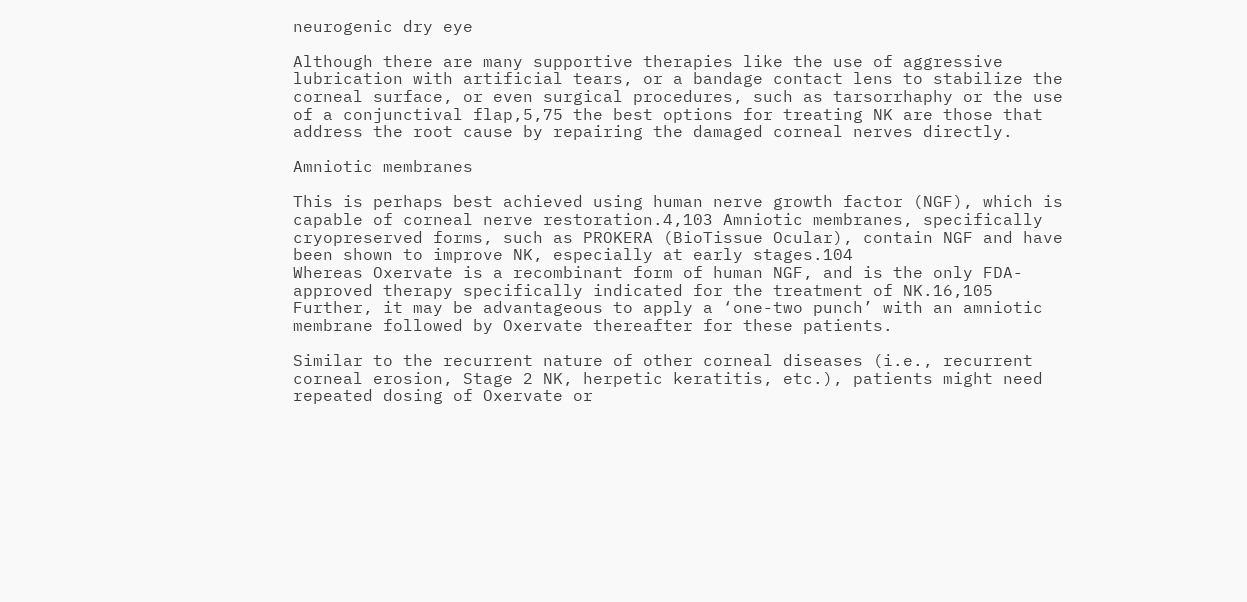neurogenic dry eye

Although there are many supportive therapies like the use of aggressive lubrication with artificial tears, or a bandage contact lens to stabilize the corneal surface, or even surgical procedures, such as tarsorrhaphy or the use of a conjunctival flap,5,75 the best options for treating NK are those that address the root cause by repairing the damaged corneal nerves directly.

Amniotic membranes

This is perhaps best achieved using human nerve growth factor (NGF), which is capable of corneal nerve restoration.4,103 Amniotic membranes, specifically cryopreserved forms, such as PROKERA (BioTissue Ocular), contain NGF and have been shown to improve NK, especially at early stages.104
Whereas Oxervate is a recombinant form of human NGF, and is the only FDA-approved therapy specifically indicated for the treatment of NK.16,105 Further, it may be advantageous to apply a ‘one-two punch’ with an amniotic membrane followed by Oxervate thereafter for these patients.

Similar to the recurrent nature of other corneal diseases (i.e., recurrent corneal erosion, Stage 2 NK, herpetic keratitis, etc.), patients might need repeated dosing of Oxervate or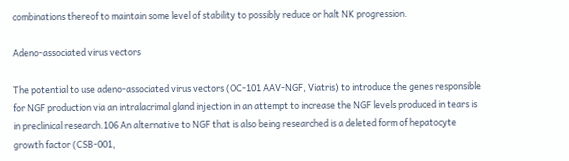combinations thereof to maintain some level of stability to possibly reduce or halt NK progression.

Adeno-associated virus vectors

The potential to use adeno-associated virus vectors (OC-101 AAV-NGF, Viatris) to introduce the genes responsible for NGF production via an intralacrimal gland injection in an attempt to increase the NGF levels produced in tears is in preclinical research.106 An alternative to NGF that is also being researched is a deleted form of hepatocyte growth factor (CSB-001,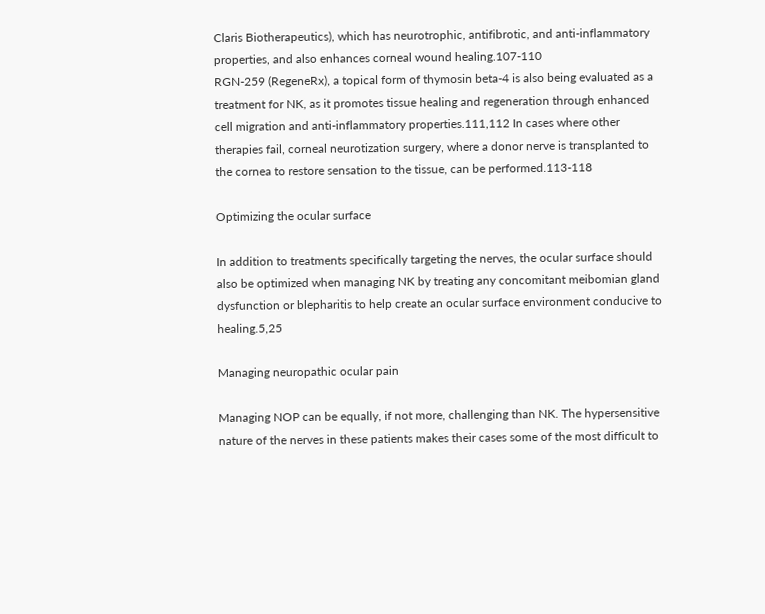Claris Biotherapeutics), which has neurotrophic, antifibrotic, and anti-inflammatory properties, and also enhances corneal wound healing.107-110
RGN-259 (RegeneRx), a topical form of thymosin beta-4 is also being evaluated as a treatment for NK, as it promotes tissue healing and regeneration through enhanced cell migration and anti-inflammatory properties.111,112 In cases where other therapies fail, corneal neurotization surgery, where a donor nerve is transplanted to the cornea to restore sensation to the tissue, can be performed.113-118

Optimizing the ocular surface

In addition to treatments specifically targeting the nerves, the ocular surface should also be optimized when managing NK by treating any concomitant meibomian gland dysfunction or blepharitis to help create an ocular surface environment conducive to healing.5,25

Managing neuropathic ocular pain

Managing NOP can be equally, if not more, challenging than NK. The hypersensitive nature of the nerves in these patients makes their cases some of the most difficult to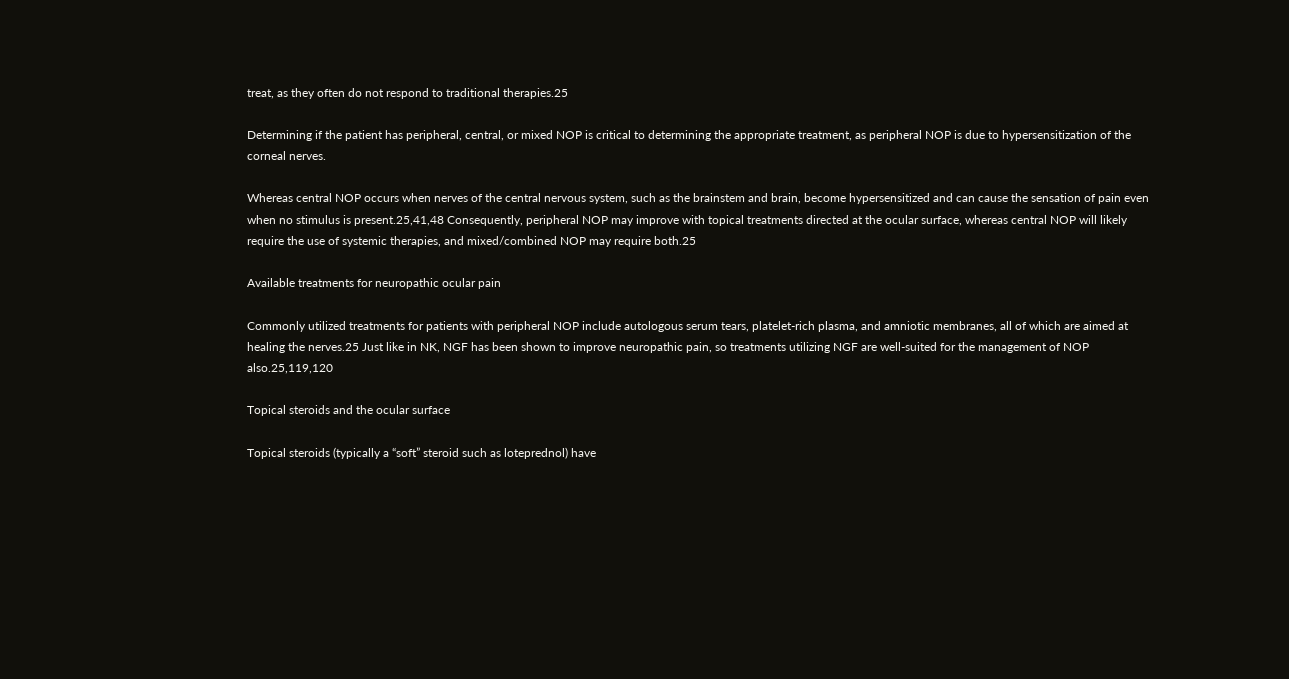treat, as they often do not respond to traditional therapies.25

Determining if the patient has peripheral, central, or mixed NOP is critical to determining the appropriate treatment, as peripheral NOP is due to hypersensitization of the corneal nerves.

Whereas central NOP occurs when nerves of the central nervous system, such as the brainstem and brain, become hypersensitized and can cause the sensation of pain even when no stimulus is present.25,41,48 Consequently, peripheral NOP may improve with topical treatments directed at the ocular surface, whereas central NOP will likely require the use of systemic therapies, and mixed/combined NOP may require both.25

Available treatments for neuropathic ocular pain

Commonly utilized treatments for patients with peripheral NOP include autologous serum tears, platelet-rich plasma, and amniotic membranes, all of which are aimed at healing the nerves.25 Just like in NK, NGF has been shown to improve neuropathic pain, so treatments utilizing NGF are well-suited for the management of NOP also.25,119,120

Topical steroids and the ocular surface

Topical steroids (typically a “soft” steroid such as loteprednol) have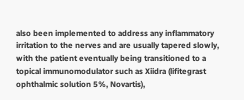also been implemented to address any inflammatory irritation to the nerves and are usually tapered slowly, with the patient eventually being transitioned to a topical immunomodulator such as Xiidra (lifitegrast ophthalmic solution 5%, Novartis),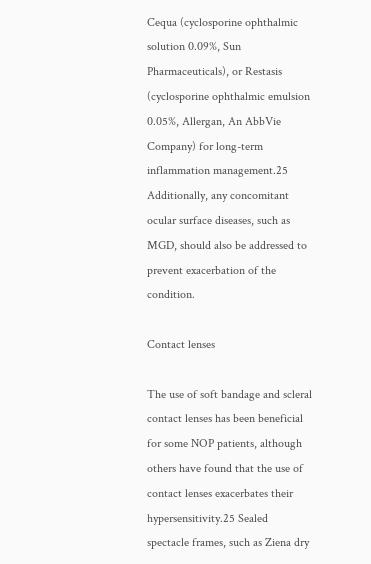Cequa (cyclosporine ophthalmic solution 0.09%, Sun Pharmaceuticals), or Restasis (cyclosporine ophthalmic emulsion 0.05%, Allergan, An AbbVie Company) for long-term inflammation management.25
Additionally, any concomitant ocular surface diseases, such as MGD, should also be addressed to prevent exacerbation of the condition.

Contact lenses

The use of soft bandage and scleral contact lenses has been beneficial for some NOP patients, although others have found that the use of contact lenses exacerbates their hypersensitivity.25 Sealed spectacle frames, such as Ziena dry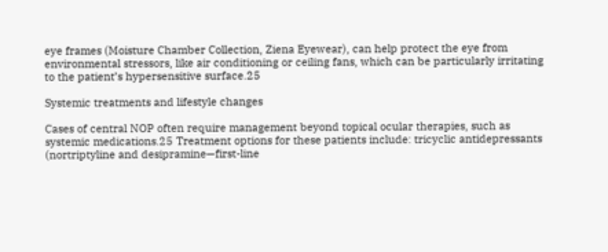eye frames (Moisture Chamber Collection, Ziena Eyewear), can help protect the eye from environmental stressors, like air conditioning or ceiling fans, which can be particularly irritating to the patient’s hypersensitive surface.25

Systemic treatments and lifestyle changes

Cases of central NOP often require management beyond topical ocular therapies, such as systemic medications.25 Treatment options for these patients include: tricyclic antidepressants (nortriptyline and desipramine—first-line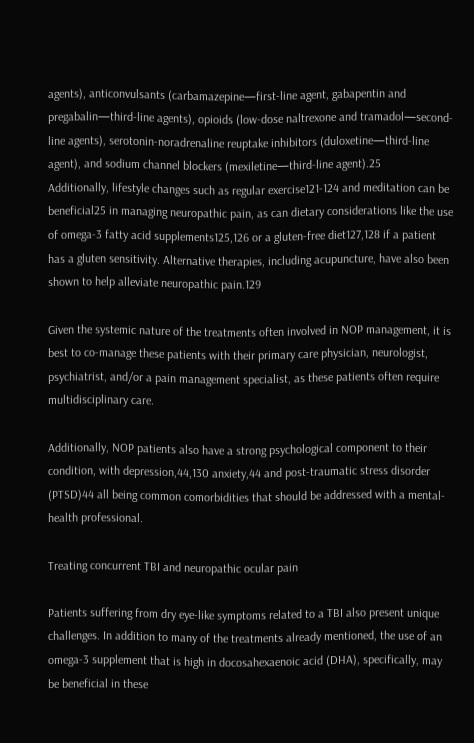agents), anticonvulsants (carbamazepine—first-line agent, gabapentin and pregabalin—third-line agents), opioids (low-dose naltrexone and tramadol—second-line agents), serotonin-noradrenaline reuptake inhibitors (duloxetine—third-line agent), and sodium channel blockers (mexiletine—third-line agent).25
Additionally, lifestyle changes such as regular exercise121-124 and meditation can be beneficial25 in managing neuropathic pain, as can dietary considerations like the use of omega-3 fatty acid supplements125,126 or a gluten-free diet127,128 if a patient has a gluten sensitivity. Alternative therapies, including acupuncture, have also been shown to help alleviate neuropathic pain.129

Given the systemic nature of the treatments often involved in NOP management, it is best to co-manage these patients with their primary care physician, neurologist, psychiatrist, and/or a pain management specialist, as these patients often require multidisciplinary care.

Additionally, NOP patients also have a strong psychological component to their condition, with depression,44,130 anxiety,44 and post-traumatic stress disorder (PTSD)44 all being common comorbidities that should be addressed with a mental-health professional.

Treating concurrent TBI and neuropathic ocular pain

Patients suffering from dry eye-like symptoms related to a TBI also present unique challenges. In addition to many of the treatments already mentioned, the use of an omega-3 supplement that is high in docosahexaenoic acid (DHA), specifically, may be beneficial in these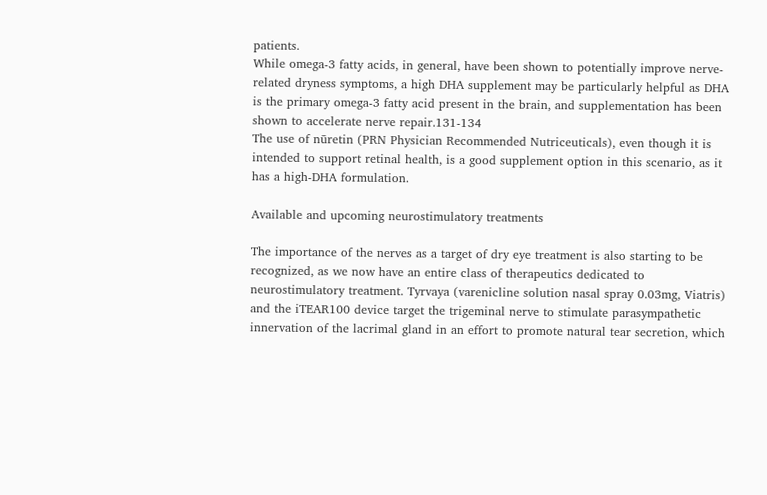patients.
While omega-3 fatty acids, in general, have been shown to potentially improve nerve-related dryness symptoms, a high DHA supplement may be particularly helpful as DHA is the primary omega-3 fatty acid present in the brain, and supplementation has been shown to accelerate nerve repair.131-134
The use of nūretin (PRN Physician Recommended Nutriceuticals), even though it is intended to support retinal health, is a good supplement option in this scenario, as it has a high-DHA formulation.

Available and upcoming neurostimulatory treatments

The importance of the nerves as a target of dry eye treatment is also starting to be recognized, as we now have an entire class of therapeutics dedicated to neurostimulatory treatment. Tyrvaya (varenicline solution nasal spray 0.03mg, Viatris) and the iTEAR100 device target the trigeminal nerve to stimulate parasympathetic innervation of the lacrimal gland in an effort to promote natural tear secretion, which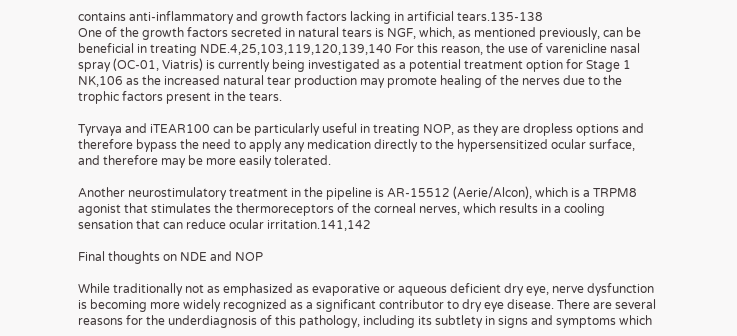contains anti-inflammatory and growth factors lacking in artificial tears.135-138
One of the growth factors secreted in natural tears is NGF, which, as mentioned previously, can be beneficial in treating NDE.4,25,103,119,120,139,140 For this reason, the use of varenicline nasal spray (OC-01, Viatris) is currently being investigated as a potential treatment option for Stage 1 NK,106 as the increased natural tear production may promote healing of the nerves due to the trophic factors present in the tears.

Tyrvaya and iTEAR100 can be particularly useful in treating NOP, as they are dropless options and therefore bypass the need to apply any medication directly to the hypersensitized ocular surface, and therefore may be more easily tolerated.

Another neurostimulatory treatment in the pipeline is AR-15512 (Aerie/Alcon), which is a TRPM8 agonist that stimulates the thermoreceptors of the corneal nerves, which results in a cooling sensation that can reduce ocular irritation.141,142

Final thoughts on NDE and NOP

While traditionally not as emphasized as evaporative or aqueous deficient dry eye, nerve dysfunction is becoming more widely recognized as a significant contributor to dry eye disease. There are several reasons for the underdiagnosis of this pathology, including its subtlety in signs and symptoms which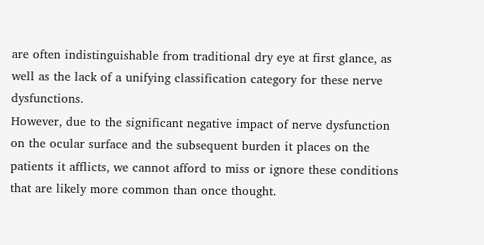are often indistinguishable from traditional dry eye at first glance, as well as the lack of a unifying classification category for these nerve dysfunctions.
However, due to the significant negative impact of nerve dysfunction on the ocular surface and the subsequent burden it places on the patients it afflicts, we cannot afford to miss or ignore these conditions that are likely more common than once thought.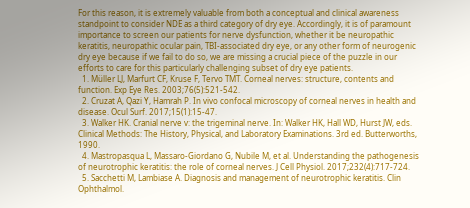For this reason, it is extremely valuable from both a conceptual and clinical awareness standpoint to consider NDE as a third category of dry eye. Accordingly, it is of paramount importance to screen our patients for nerve dysfunction, whether it be neuropathic keratitis, neuropathic ocular pain, TBI-associated dry eye, or any other form of neurogenic dry eye because if we fail to do so, we are missing a crucial piece of the puzzle in our efforts to care for this particularly challenging subset of dry eye patients.
  1. Müller LJ, Marfurt CF, Kruse F, Tervo TMT. Corneal nerves: structure, contents and function. Exp Eye Res. 2003;76(5):521-542.
  2. Cruzat A, Qazi Y, Hamrah P. In vivo confocal microscopy of corneal nerves in health and disease. Ocul Surf. 2017;15(1):15-47.
  3. Walker HK. Cranial nerve v: the trigeminal nerve. In: Walker HK, Hall WD, Hurst JW, eds. Clinical Methods: The History, Physical, and Laboratory Examinations. 3rd ed. Butterworths, 1990.
  4. Mastropasqua L, Massaro-Giordano G, Nubile M, et al. Understanding the pathogenesis of neurotrophic keratitis: the role of corneal nerves. J Cell Physiol. 2017;232(4):717-724.
  5. Sacchetti M, Lambiase A. Diagnosis and management of neurotrophic keratitis. Clin Ophthalmol.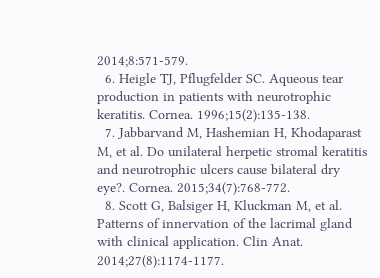2014;8:571-579.
  6. Heigle TJ, Pflugfelder SC. Aqueous tear production in patients with neurotrophic keratitis. Cornea. 1996;15(2):135-138.
  7. Jabbarvand M, Hashemian H, Khodaparast M, et al. Do unilateral herpetic stromal keratitis and neurotrophic ulcers cause bilateral dry eye?. Cornea. 2015;34(7):768-772.
  8. Scott G, Balsiger H, Kluckman M, et al. Patterns of innervation of the lacrimal gland with clinical application. Clin Anat. 2014;27(8):1174-1177.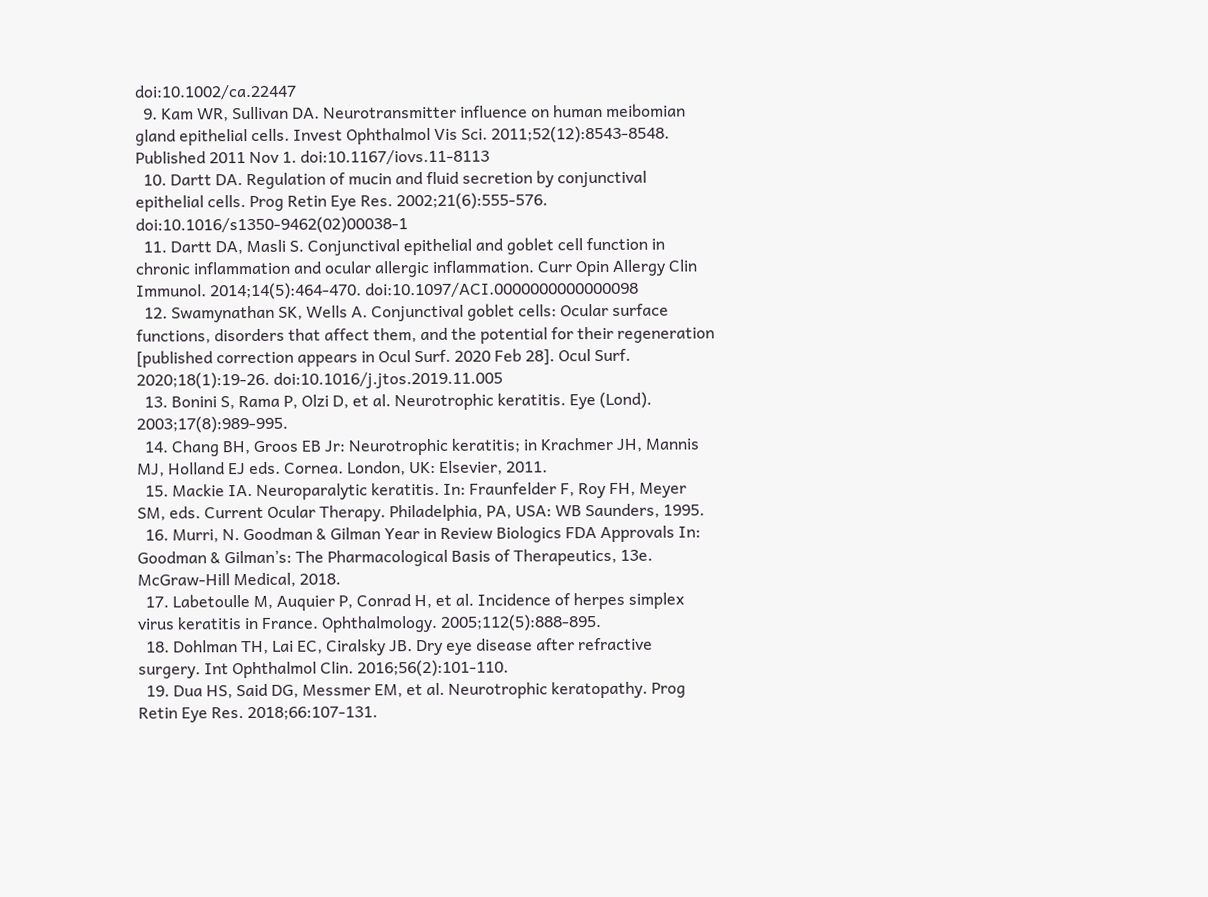doi:10.1002/ca.22447
  9. Kam WR, Sullivan DA. Neurotransmitter influence on human meibomian gland epithelial cells. Invest Ophthalmol Vis Sci. 2011;52(12):8543-8548. Published 2011 Nov 1. doi:10.1167/iovs.11-8113
  10. Dartt DA. Regulation of mucin and fluid secretion by conjunctival epithelial cells. Prog Retin Eye Res. 2002;21(6):555-576. doi:10.1016/s1350-9462(02)00038-1
  11. Dartt DA, Masli S. Conjunctival epithelial and goblet cell function in chronic inflammation and ocular allergic inflammation. Curr Opin Allergy Clin Immunol. 2014;14(5):464-470. doi:10.1097/ACI.0000000000000098
  12. Swamynathan SK, Wells A. Conjunctival goblet cells: Ocular surface functions, disorders that affect them, and the potential for their regeneration [published correction appears in Ocul Surf. 2020 Feb 28]. Ocul Surf. 2020;18(1):19-26. doi:10.1016/j.jtos.2019.11.005
  13. Bonini S, Rama P, Olzi D, et al. Neurotrophic keratitis. Eye (Lond). 2003;17(8):989-995.
  14. Chang BH, Groos EB Jr: Neurotrophic keratitis; in Krachmer JH, Mannis MJ, Holland EJ eds. Cornea. London, UK: Elsevier, 2011.
  15. Mackie IA. Neuroparalytic keratitis. In: Fraunfelder F, Roy FH, Meyer SM, eds. Current Ocular Therapy. Philadelphia, PA, USA: WB Saunders, 1995.
  16. Murri, N. Goodman & Gilman Year in Review Biologics FDA Approvals In: Goodman & Gilman’s: The Pharmacological Basis of Therapeutics, 13e. McGraw-Hill Medical, 2018.
  17. Labetoulle M, Auquier P, Conrad H, et al. Incidence of herpes simplex virus keratitis in France. Ophthalmology. 2005;112(5):888-895.
  18. Dohlman TH, Lai EC, Ciralsky JB. Dry eye disease after refractive surgery. Int Ophthalmol Clin. 2016;56(2):101-110.
  19. Dua HS, Said DG, Messmer EM, et al. Neurotrophic keratopathy. Prog Retin Eye Res. 2018;66:107-131.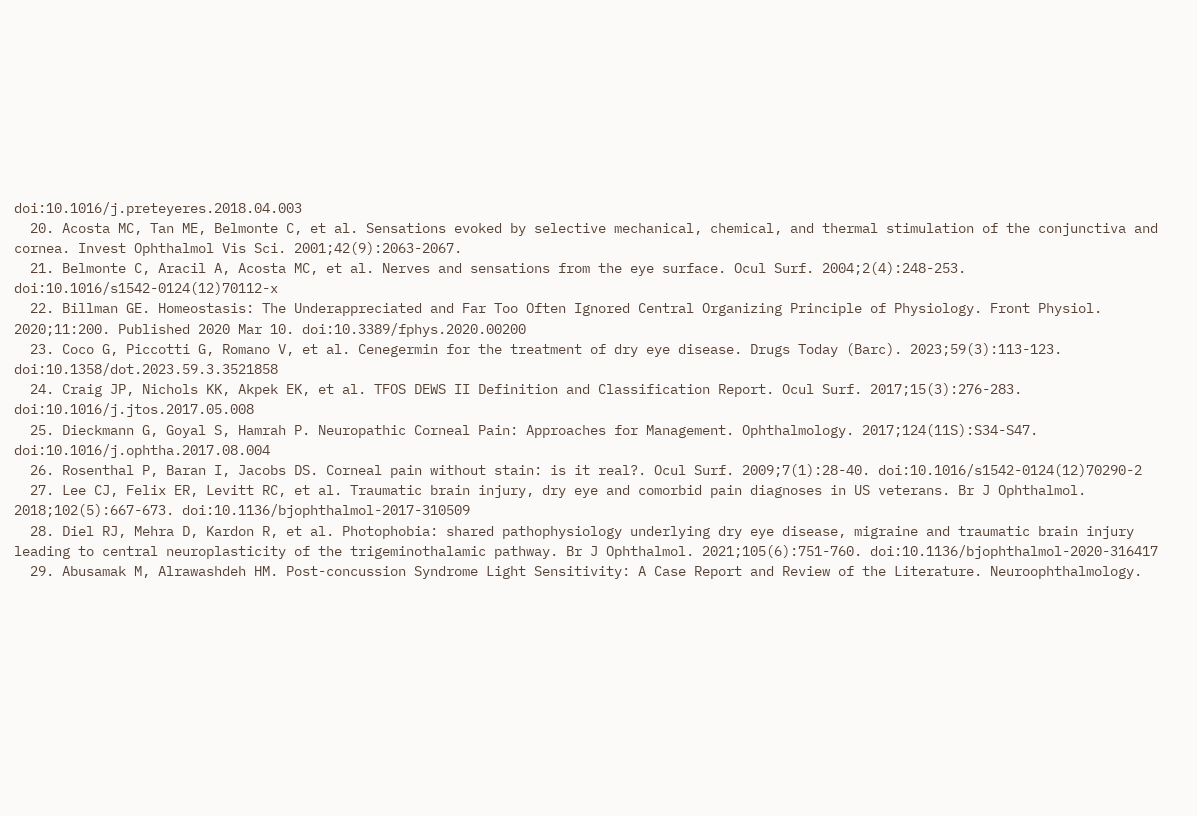doi:10.1016/j.preteyeres.2018.04.003
  20. Acosta MC, Tan ME, Belmonte C, et al. Sensations evoked by selective mechanical, chemical, and thermal stimulation of the conjunctiva and cornea. Invest Ophthalmol Vis Sci. 2001;42(9):2063-2067.
  21. Belmonte C, Aracil A, Acosta MC, et al. Nerves and sensations from the eye surface. Ocul Surf. 2004;2(4):248-253. doi:10.1016/s1542-0124(12)70112-x
  22. Billman GE. Homeostasis: The Underappreciated and Far Too Often Ignored Central Organizing Principle of Physiology. Front Physiol. 2020;11:200. Published 2020 Mar 10. doi:10.3389/fphys.2020.00200
  23. Coco G, Piccotti G, Romano V, et al. Cenegermin for the treatment of dry eye disease. Drugs Today (Barc). 2023;59(3):113-123. doi:10.1358/dot.2023.59.3.3521858
  24. Craig JP, Nichols KK, Akpek EK, et al. TFOS DEWS II Definition and Classification Report. Ocul Surf. 2017;15(3):276-283. doi:10.1016/j.jtos.2017.05.008
  25. Dieckmann G, Goyal S, Hamrah P. Neuropathic Corneal Pain: Approaches for Management. Ophthalmology. 2017;124(11S):S34-S47. doi:10.1016/j.ophtha.2017.08.004
  26. Rosenthal P, Baran I, Jacobs DS. Corneal pain without stain: is it real?. Ocul Surf. 2009;7(1):28-40. doi:10.1016/s1542-0124(12)70290-2
  27. Lee CJ, Felix ER, Levitt RC, et al. Traumatic brain injury, dry eye and comorbid pain diagnoses in US veterans. Br J Ophthalmol. 2018;102(5):667-673. doi:10.1136/bjophthalmol-2017-310509
  28. Diel RJ, Mehra D, Kardon R, et al. Photophobia: shared pathophysiology underlying dry eye disease, migraine and traumatic brain injury leading to central neuroplasticity of the trigeminothalamic pathway. Br J Ophthalmol. 2021;105(6):751-760. doi:10.1136/bjophthalmol-2020-316417
  29. Abusamak M, Alrawashdeh HM. Post-concussion Syndrome Light Sensitivity: A Case Report and Review of the Literature. Neuroophthalmology.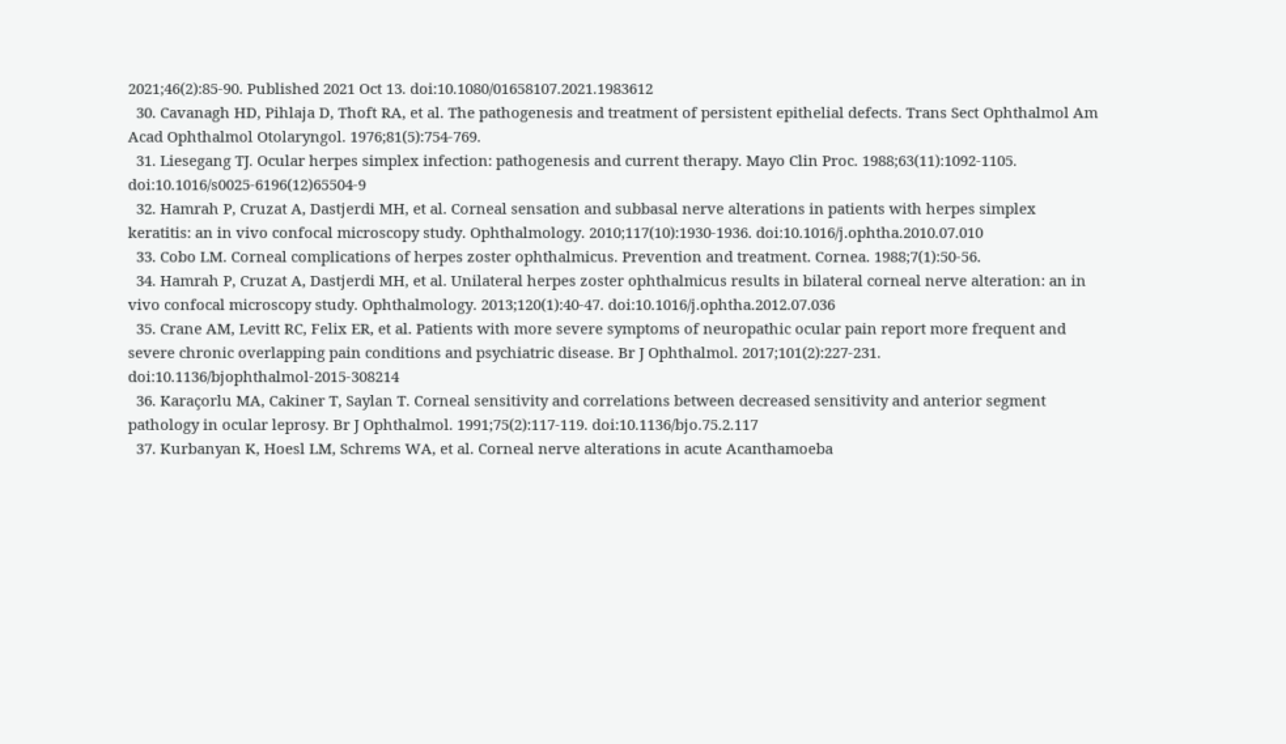2021;46(2):85-90. Published 2021 Oct 13. doi:10.1080/01658107.2021.1983612
  30. Cavanagh HD, Pihlaja D, Thoft RA, et al. The pathogenesis and treatment of persistent epithelial defects. Trans Sect Ophthalmol Am Acad Ophthalmol Otolaryngol. 1976;81(5):754-769.
  31. Liesegang TJ. Ocular herpes simplex infection: pathogenesis and current therapy. Mayo Clin Proc. 1988;63(11):1092-1105. doi:10.1016/s0025-6196(12)65504-9
  32. Hamrah P, Cruzat A, Dastjerdi MH, et al. Corneal sensation and subbasal nerve alterations in patients with herpes simplex keratitis: an in vivo confocal microscopy study. Ophthalmology. 2010;117(10):1930-1936. doi:10.1016/j.ophtha.2010.07.010
  33. Cobo LM. Corneal complications of herpes zoster ophthalmicus. Prevention and treatment. Cornea. 1988;7(1):50-56.
  34. Hamrah P, Cruzat A, Dastjerdi MH, et al. Unilateral herpes zoster ophthalmicus results in bilateral corneal nerve alteration: an in vivo confocal microscopy study. Ophthalmology. 2013;120(1):40-47. doi:10.1016/j.ophtha.2012.07.036
  35. Crane AM, Levitt RC, Felix ER, et al. Patients with more severe symptoms of neuropathic ocular pain report more frequent and severe chronic overlapping pain conditions and psychiatric disease. Br J Ophthalmol. 2017;101(2):227-231. doi:10.1136/bjophthalmol-2015-308214
  36. Karaçorlu MA, Cakiner T, Saylan T. Corneal sensitivity and correlations between decreased sensitivity and anterior segment pathology in ocular leprosy. Br J Ophthalmol. 1991;75(2):117-119. doi:10.1136/bjo.75.2.117
  37. Kurbanyan K, Hoesl LM, Schrems WA, et al. Corneal nerve alterations in acute Acanthamoeba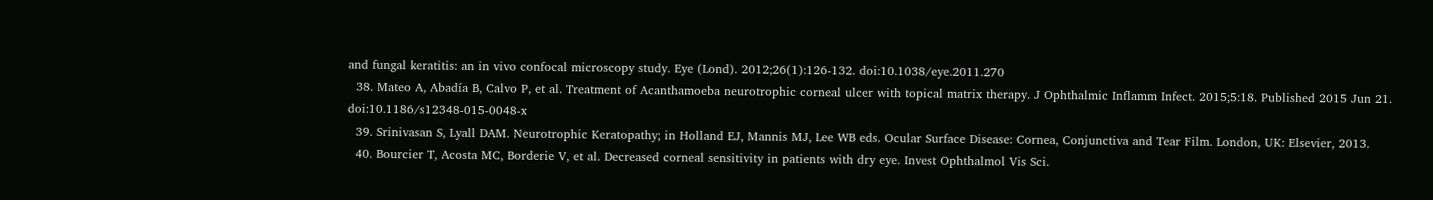and fungal keratitis: an in vivo confocal microscopy study. Eye (Lond). 2012;26(1):126-132. doi:10.1038/eye.2011.270
  38. Mateo A, Abadía B, Calvo P, et al. Treatment of Acanthamoeba neurotrophic corneal ulcer with topical matrix therapy. J Ophthalmic Inflamm Infect. 2015;5:18. Published 2015 Jun 21. doi:10.1186/s12348-015-0048-x
  39. Srinivasan S, Lyall DAM. Neurotrophic Keratopathy; in Holland EJ, Mannis MJ, Lee WB eds. Ocular Surface Disease: Cornea, Conjunctiva and Tear Film. London, UK: Elsevier, 2013.
  40. Bourcier T, Acosta MC, Borderie V, et al. Decreased corneal sensitivity in patients with dry eye. Invest Ophthalmol Vis Sci.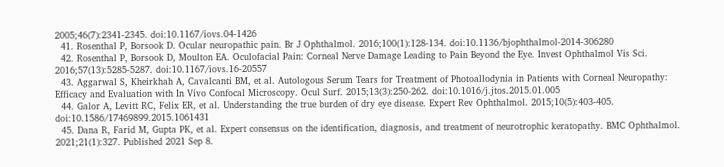2005;46(7):2341-2345. doi:10.1167/iovs.04-1426
  41. Rosenthal P, Borsook D. Ocular neuropathic pain. Br J Ophthalmol. 2016;100(1):128-134. doi:10.1136/bjophthalmol-2014-306280
  42. Rosenthal P, Borsook D, Moulton EA. Oculofacial Pain: Corneal Nerve Damage Leading to Pain Beyond the Eye. Invest Ophthalmol Vis Sci. 2016;57(13):5285-5287. doi:10.1167/iovs.16-20557
  43. Aggarwal S, Kheirkhah A, Cavalcanti BM, et al. Autologous Serum Tears for Treatment of Photoallodynia in Patients with Corneal Neuropathy: Efficacy and Evaluation with In Vivo Confocal Microscopy. Ocul Surf. 2015;13(3):250-262. doi:10.1016/j.jtos.2015.01.005
  44. Galor A, Levitt RC, Felix ER, et al. Understanding the true burden of dry eye disease. Expert Rev Ophthalmol. 2015;10(5):403-405. doi:10.1586/17469899.2015.1061431
  45. Dana R, Farid M, Gupta PK, et al. Expert consensus on the identification, diagnosis, and treatment of neurotrophic keratopathy. BMC Ophthalmol. 2021;21(1):327. Published 2021 Sep 8.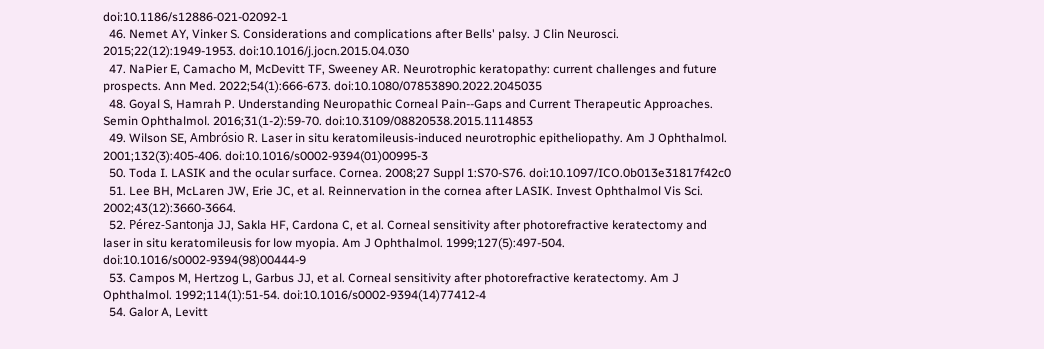doi:10.1186/s12886-021-02092-1
  46. Nemet AY, Vinker S. Considerations and complications after Bells' palsy. J Clin Neurosci. 2015;22(12):1949-1953. doi:10.1016/j.jocn.2015.04.030
  47. NaPier E, Camacho M, McDevitt TF, Sweeney AR. Neurotrophic keratopathy: current challenges and future prospects. Ann Med. 2022;54(1):666-673. doi:10.1080/07853890.2022.2045035
  48. Goyal S, Hamrah P. Understanding Neuropathic Corneal Pain--Gaps and Current Therapeutic Approaches. Semin Ophthalmol. 2016;31(1-2):59-70. doi:10.3109/08820538.2015.1114853
  49. Wilson SE, Ambrósio R. Laser in situ keratomileusis-induced neurotrophic epitheliopathy. Am J Ophthalmol. 2001;132(3):405-406. doi:10.1016/s0002-9394(01)00995-3
  50. Toda I. LASIK and the ocular surface. Cornea. 2008;27 Suppl 1:S70-S76. doi:10.1097/ICO.0b013e31817f42c0
  51. Lee BH, McLaren JW, Erie JC, et al. Reinnervation in the cornea after LASIK. Invest Ophthalmol Vis Sci. 2002;43(12):3660-3664.
  52. Pérez-Santonja JJ, Sakla HF, Cardona C, et al. Corneal sensitivity after photorefractive keratectomy and laser in situ keratomileusis for low myopia. Am J Ophthalmol. 1999;127(5):497-504. doi:10.1016/s0002-9394(98)00444-9
  53. Campos M, Hertzog L, Garbus JJ, et al. Corneal sensitivity after photorefractive keratectomy. Am J Ophthalmol. 1992;114(1):51-54. doi:10.1016/s0002-9394(14)77412-4
  54. Galor A, Levitt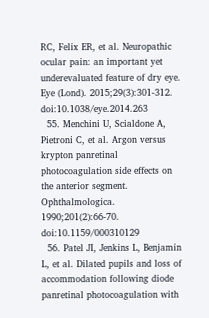RC, Felix ER, et al. Neuropathic ocular pain: an important yet underevaluated feature of dry eye. Eye (Lond). 2015;29(3):301-312. doi:10.1038/eye.2014.263
  55. Menchini U, Scialdone A, Pietroni C, et al. Argon versus krypton panretinal photocoagulation side effects on the anterior segment. Ophthalmologica. 1990;201(2):66-70. doi:10.1159/000310129
  56. Patel JI, Jenkins L, Benjamin L, et al. Dilated pupils and loss of accommodation following diode panretinal photocoagulation with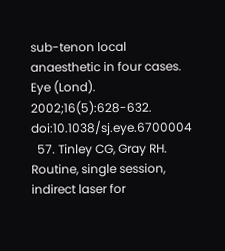sub-tenon local anaesthetic in four cases. Eye (Lond). 2002;16(5):628-632. doi:10.1038/sj.eye.6700004
  57. Tinley CG, Gray RH. Routine, single session, indirect laser for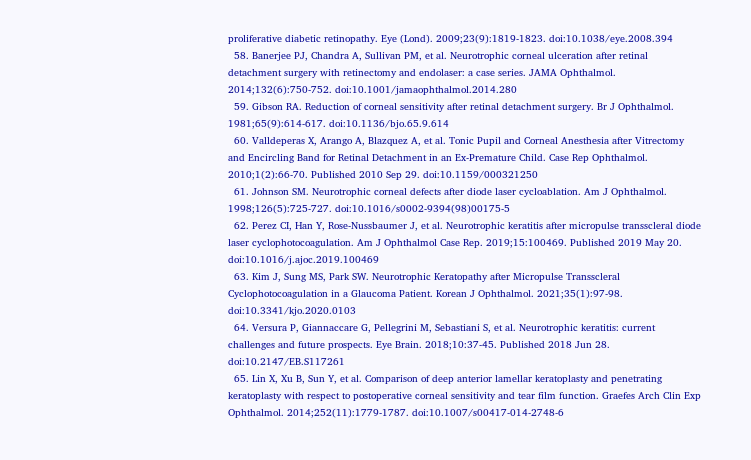proliferative diabetic retinopathy. Eye (Lond). 2009;23(9):1819-1823. doi:10.1038/eye.2008.394
  58. Banerjee PJ, Chandra A, Sullivan PM, et al. Neurotrophic corneal ulceration after retinal detachment surgery with retinectomy and endolaser: a case series. JAMA Ophthalmol. 2014;132(6):750-752. doi:10.1001/jamaophthalmol.2014.280
  59. Gibson RA. Reduction of corneal sensitivity after retinal detachment surgery. Br J Ophthalmol. 1981;65(9):614-617. doi:10.1136/bjo.65.9.614
  60. Valldeperas X, Arango A, Blazquez A, et al. Tonic Pupil and Corneal Anesthesia after Vitrectomy and Encircling Band for Retinal Detachment in an Ex-Premature Child. Case Rep Ophthalmol. 2010;1(2):66-70. Published 2010 Sep 29. doi:10.1159/000321250
  61. Johnson SM. Neurotrophic corneal defects after diode laser cycloablation. Am J Ophthalmol. 1998;126(5):725-727. doi:10.1016/s0002-9394(98)00175-5
  62. Perez CI, Han Y, Rose-Nussbaumer J, et al. Neurotrophic keratitis after micropulse transscleral diode laser cyclophotocoagulation. Am J Ophthalmol Case Rep. 2019;15:100469. Published 2019 May 20. doi:10.1016/j.ajoc.2019.100469
  63. Kim J, Sung MS, Park SW. Neurotrophic Keratopathy after Micropulse Transscleral Cyclophotocoagulation in a Glaucoma Patient. Korean J Ophthalmol. 2021;35(1):97-98. doi:10.3341/kjo.2020.0103
  64. Versura P, Giannaccare G, Pellegrini M, Sebastiani S, et al. Neurotrophic keratitis: current challenges and future prospects. Eye Brain. 2018;10:37-45. Published 2018 Jun 28. doi:10.2147/EB.S117261
  65. Lin X, Xu B, Sun Y, et al. Comparison of deep anterior lamellar keratoplasty and penetrating keratoplasty with respect to postoperative corneal sensitivity and tear film function. Graefes Arch Clin Exp Ophthalmol. 2014;252(11):1779-1787. doi:10.1007/s00417-014-2748-6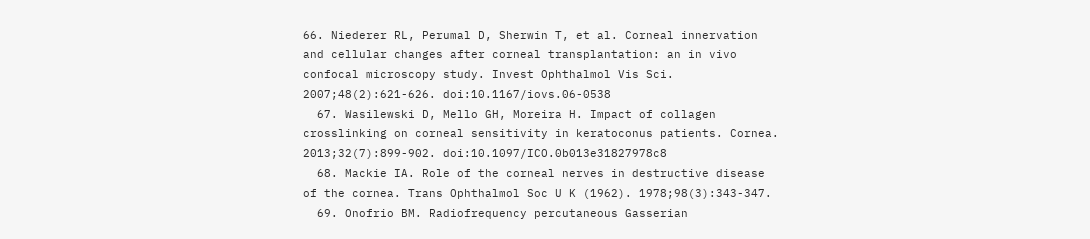66. Niederer RL, Perumal D, Sherwin T, et al. Corneal innervation and cellular changes after corneal transplantation: an in vivo confocal microscopy study. Invest Ophthalmol Vis Sci. 2007;48(2):621-626. doi:10.1167/iovs.06-0538
  67. Wasilewski D, Mello GH, Moreira H. Impact of collagen crosslinking on corneal sensitivity in keratoconus patients. Cornea. 2013;32(7):899-902. doi:10.1097/ICO.0b013e31827978c8
  68. Mackie IA. Role of the corneal nerves in destructive disease of the cornea. Trans Ophthalmol Soc U K (1962). 1978;98(3):343-347.
  69. Onofrio BM. Radiofrequency percutaneous Gasserian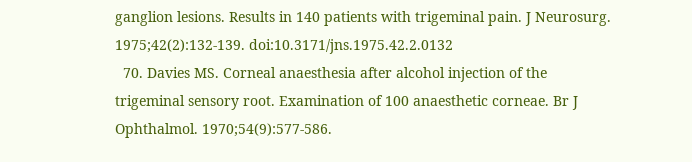ganglion lesions. Results in 140 patients with trigeminal pain. J Neurosurg. 1975;42(2):132-139. doi:10.3171/jns.1975.42.2.0132
  70. Davies MS. Corneal anaesthesia after alcohol injection of the trigeminal sensory root. Examination of 100 anaesthetic corneae. Br J Ophthalmol. 1970;54(9):577-586.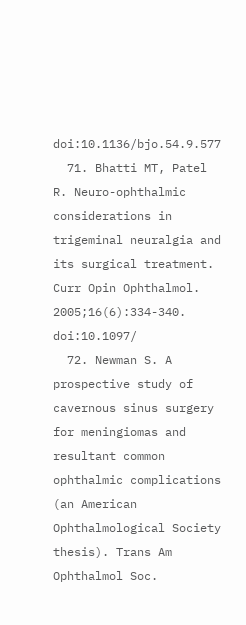doi:10.1136/bjo.54.9.577
  71. Bhatti MT, Patel R. Neuro-ophthalmic considerations in trigeminal neuralgia and its surgical treatment. Curr Opin Ophthalmol. 2005;16(6):334-340. doi:10.1097/
  72. Newman S. A prospective study of cavernous sinus surgery for meningiomas and resultant common ophthalmic complications (an American Ophthalmological Society thesis). Trans Am Ophthalmol Soc.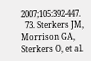2007;105:392-447.
  73. Sterkers JM, Morrison GA, Sterkers O, et al.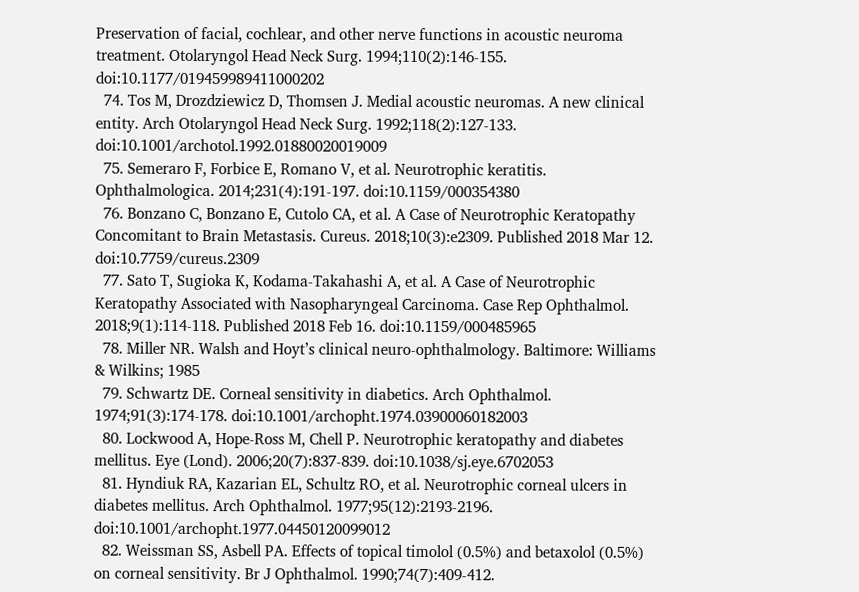Preservation of facial, cochlear, and other nerve functions in acoustic neuroma treatment. Otolaryngol Head Neck Surg. 1994;110(2):146-155. doi:10.1177/019459989411000202
  74. Tos M, Drozdziewicz D, Thomsen J. Medial acoustic neuromas. A new clinical entity. Arch Otolaryngol Head Neck Surg. 1992;118(2):127-133. doi:10.1001/archotol.1992.01880020019009
  75. Semeraro F, Forbice E, Romano V, et al. Neurotrophic keratitis. Ophthalmologica. 2014;231(4):191-197. doi:10.1159/000354380
  76. Bonzano C, Bonzano E, Cutolo CA, et al. A Case of Neurotrophic Keratopathy Concomitant to Brain Metastasis. Cureus. 2018;10(3):e2309. Published 2018 Mar 12. doi:10.7759/cureus.2309
  77. Sato T, Sugioka K, Kodama-Takahashi A, et al. A Case of Neurotrophic Keratopathy Associated with Nasopharyngeal Carcinoma. Case Rep Ophthalmol. 2018;9(1):114-118. Published 2018 Feb 16. doi:10.1159/000485965
  78. Miller NR. Walsh and Hoyt’s clinical neuro-ophthalmology. Baltimore: Williams & Wilkins; 1985
  79. Schwartz DE. Corneal sensitivity in diabetics. Arch Ophthalmol. 1974;91(3):174-178. doi:10.1001/archopht.1974.03900060182003
  80. Lockwood A, Hope-Ross M, Chell P. Neurotrophic keratopathy and diabetes mellitus. Eye (Lond). 2006;20(7):837-839. doi:10.1038/sj.eye.6702053
  81. Hyndiuk RA, Kazarian EL, Schultz RO, et al. Neurotrophic corneal ulcers in diabetes mellitus. Arch Ophthalmol. 1977;95(12):2193-2196. doi:10.1001/archopht.1977.04450120099012
  82. Weissman SS, Asbell PA. Effects of topical timolol (0.5%) and betaxolol (0.5%) on corneal sensitivity. Br J Ophthalmol. 1990;74(7):409-412.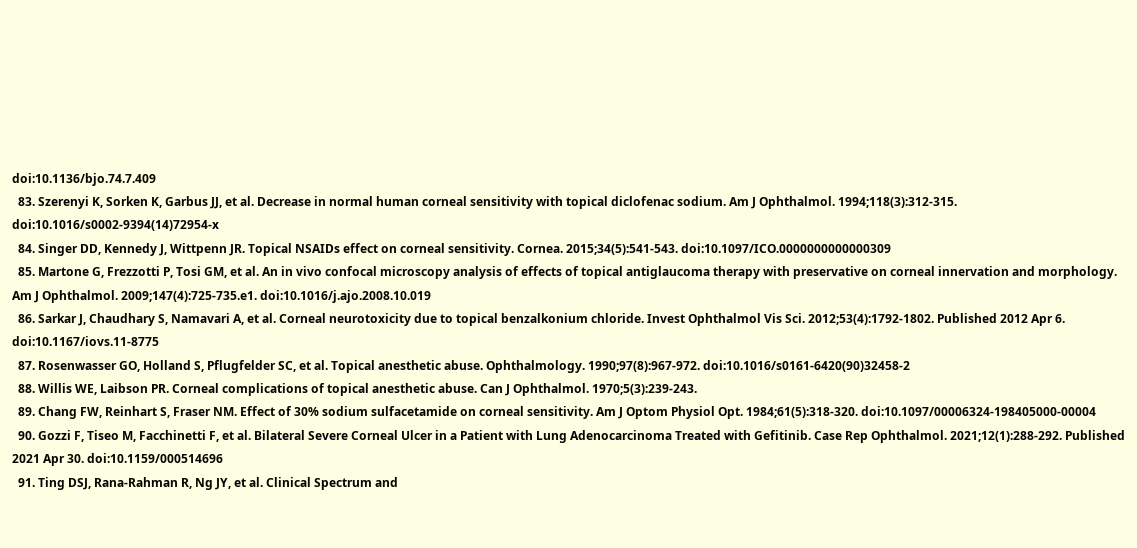doi:10.1136/bjo.74.7.409
  83. Szerenyi K, Sorken K, Garbus JJ, et al. Decrease in normal human corneal sensitivity with topical diclofenac sodium. Am J Ophthalmol. 1994;118(3):312-315. doi:10.1016/s0002-9394(14)72954-x
  84. Singer DD, Kennedy J, Wittpenn JR. Topical NSAIDs effect on corneal sensitivity. Cornea. 2015;34(5):541-543. doi:10.1097/ICO.0000000000000309
  85. Martone G, Frezzotti P, Tosi GM, et al. An in vivo confocal microscopy analysis of effects of topical antiglaucoma therapy with preservative on corneal innervation and morphology. Am J Ophthalmol. 2009;147(4):725-735.e1. doi:10.1016/j.ajo.2008.10.019
  86. Sarkar J, Chaudhary S, Namavari A, et al. Corneal neurotoxicity due to topical benzalkonium chloride. Invest Ophthalmol Vis Sci. 2012;53(4):1792-1802. Published 2012 Apr 6. doi:10.1167/iovs.11-8775
  87. Rosenwasser GO, Holland S, Pflugfelder SC, et al. Topical anesthetic abuse. Ophthalmology. 1990;97(8):967-972. doi:10.1016/s0161-6420(90)32458-2
  88. Willis WE, Laibson PR. Corneal complications of topical anesthetic abuse. Can J Ophthalmol. 1970;5(3):239-243.
  89. Chang FW, Reinhart S, Fraser NM. Effect of 30% sodium sulfacetamide on corneal sensitivity. Am J Optom Physiol Opt. 1984;61(5):318-320. doi:10.1097/00006324-198405000-00004
  90. Gozzi F, Tiseo M, Facchinetti F, et al. Bilateral Severe Corneal Ulcer in a Patient with Lung Adenocarcinoma Treated with Gefitinib. Case Rep Ophthalmol. 2021;12(1):288-292. Published 2021 Apr 30. doi:10.1159/000514696
  91. Ting DSJ, Rana-Rahman R, Ng JY, et al. Clinical Spectrum and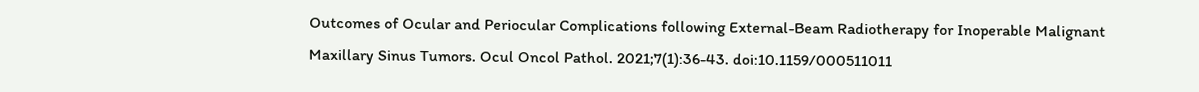Outcomes of Ocular and Periocular Complications following External-Beam Radiotherapy for Inoperable Malignant Maxillary Sinus Tumors. Ocul Oncol Pathol. 2021;7(1):36-43. doi:10.1159/000511011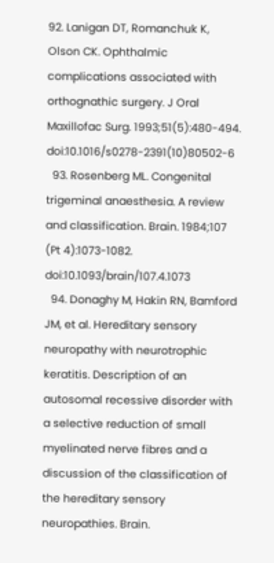92. Lanigan DT, Romanchuk K, Olson CK. Ophthalmic complications associated with orthognathic surgery. J Oral Maxillofac Surg. 1993;51(5):480-494. doi:10.1016/s0278-2391(10)80502-6
  93. Rosenberg ML. Congenital trigeminal anaesthesia. A review and classification. Brain. 1984;107 (Pt 4):1073-1082. doi:10.1093/brain/107.4.1073
  94. Donaghy M, Hakin RN, Bamford JM, et al. Hereditary sensory neuropathy with neurotrophic keratitis. Description of an autosomal recessive disorder with a selective reduction of small myelinated nerve fibres and a discussion of the classification of the hereditary sensory neuropathies. Brain.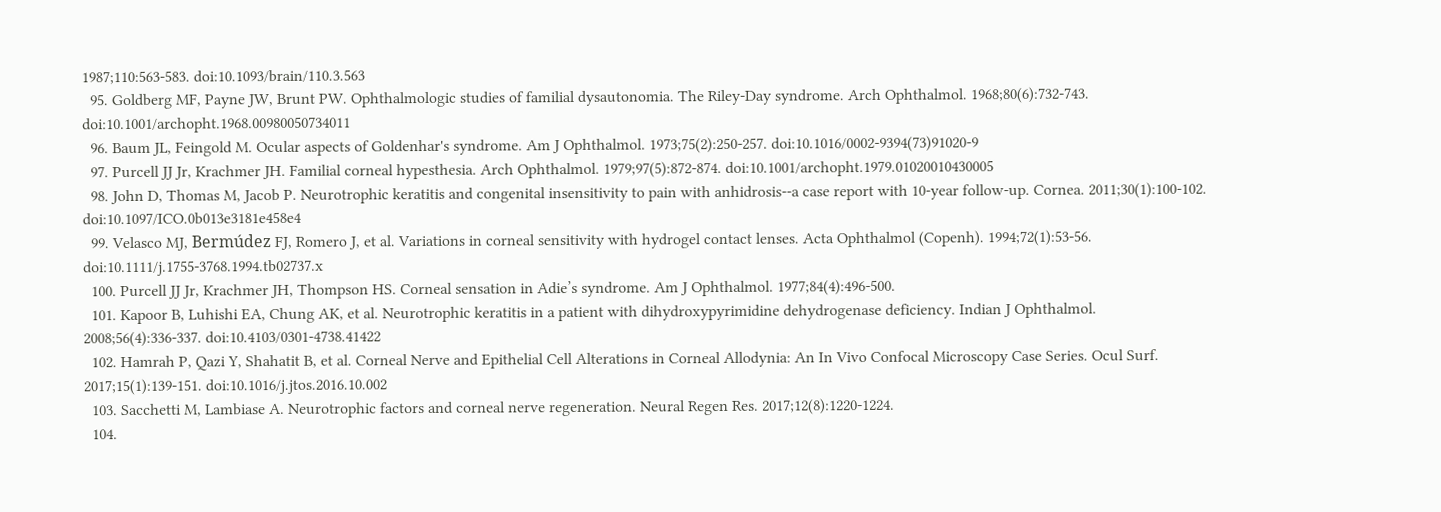1987;110:563-583. doi:10.1093/brain/110.3.563
  95. Goldberg MF, Payne JW, Brunt PW. Ophthalmologic studies of familial dysautonomia. The Riley-Day syndrome. Arch Ophthalmol. 1968;80(6):732-743. doi:10.1001/archopht.1968.00980050734011
  96. Baum JL, Feingold M. Ocular aspects of Goldenhar's syndrome. Am J Ophthalmol. 1973;75(2):250-257. doi:10.1016/0002-9394(73)91020-9
  97. Purcell JJ Jr, Krachmer JH. Familial corneal hypesthesia. Arch Ophthalmol. 1979;97(5):872-874. doi:10.1001/archopht.1979.01020010430005
  98. John D, Thomas M, Jacob P. Neurotrophic keratitis and congenital insensitivity to pain with anhidrosis--a case report with 10-year follow-up. Cornea. 2011;30(1):100-102. doi:10.1097/ICO.0b013e3181e458e4
  99. Velasco MJ, Bermúdez FJ, Romero J, et al. Variations in corneal sensitivity with hydrogel contact lenses. Acta Ophthalmol (Copenh). 1994;72(1):53-56. doi:10.1111/j.1755-3768.1994.tb02737.x
  100. Purcell JJ Jr, Krachmer JH, Thompson HS. Corneal sensation in Adie’s syndrome. Am J Ophthalmol. 1977;84(4):496-500.
  101. Kapoor B, Luhishi EA, Chung AK, et al. Neurotrophic keratitis in a patient with dihydroxypyrimidine dehydrogenase deficiency. Indian J Ophthalmol. 2008;56(4):336-337. doi:10.4103/0301-4738.41422
  102. Hamrah P, Qazi Y, Shahatit B, et al. Corneal Nerve and Epithelial Cell Alterations in Corneal Allodynia: An In Vivo Confocal Microscopy Case Series. Ocul Surf. 2017;15(1):139-151. doi:10.1016/j.jtos.2016.10.002
  103. Sacchetti M, Lambiase A. Neurotrophic factors and corneal nerve regeneration. Neural Regen Res. 2017;12(8):1220-1224.
  104.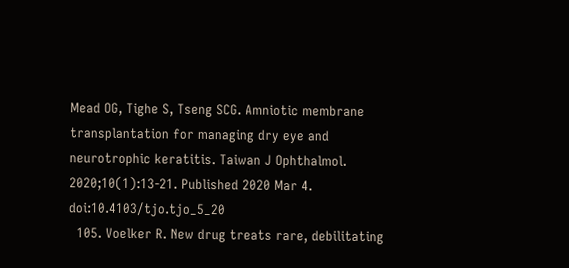Mead OG, Tighe S, Tseng SCG. Amniotic membrane transplantation for managing dry eye and neurotrophic keratitis. Taiwan J Ophthalmol. 2020;10(1):13-21. Published 2020 Mar 4. doi:10.4103/tjo.tjo_5_20
  105. Voelker R. New drug treats rare, debilitating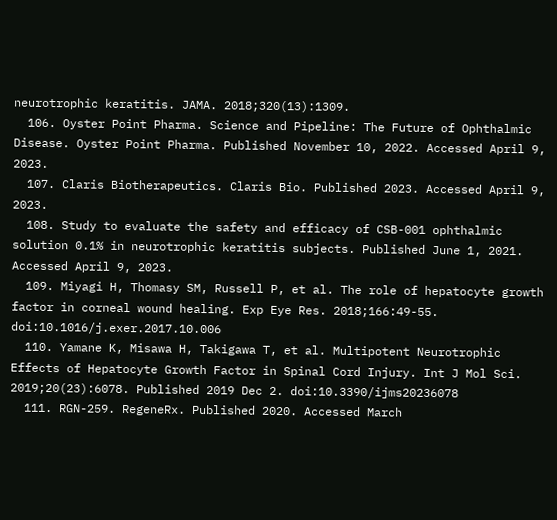neurotrophic keratitis. JAMA. 2018;320(13):1309.
  106. Oyster Point Pharma. Science and Pipeline: The Future of Ophthalmic Disease. Oyster Point Pharma. Published November 10, 2022. Accessed April 9, 2023.
  107. Claris Biotherapeutics. Claris Bio. Published 2023. Accessed April 9, 2023.
  108. Study to evaluate the safety and efficacy of CSB-001 ophthalmic solution 0.1% in neurotrophic keratitis subjects. Published June 1, 2021. Accessed April 9, 2023.
  109. Miyagi H, Thomasy SM, Russell P, et al. The role of hepatocyte growth factor in corneal wound healing. Exp Eye Res. 2018;166:49-55. doi:10.1016/j.exer.2017.10.006
  110. Yamane K, Misawa H, Takigawa T, et al. Multipotent Neurotrophic Effects of Hepatocyte Growth Factor in Spinal Cord Injury. Int J Mol Sci. 2019;20(23):6078. Published 2019 Dec 2. doi:10.3390/ijms20236078
  111. RGN-259. RegeneRx. Published 2020. Accessed March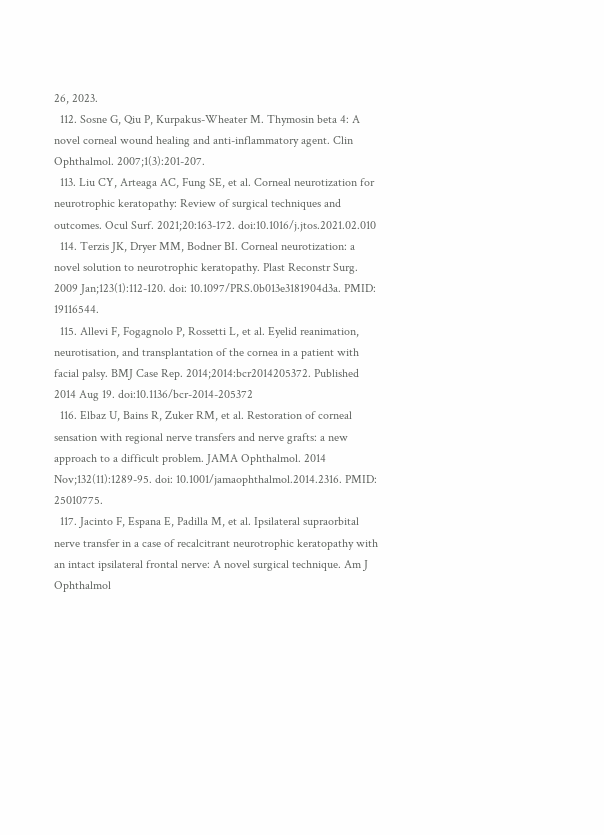26, 2023.
  112. Sosne G, Qiu P, Kurpakus-Wheater M. Thymosin beta 4: A novel corneal wound healing and anti-inflammatory agent. Clin Ophthalmol. 2007;1(3):201-207.
  113. Liu CY, Arteaga AC, Fung SE, et al. Corneal neurotization for neurotrophic keratopathy: Review of surgical techniques and outcomes. Ocul Surf. 2021;20:163-172. doi:10.1016/j.jtos.2021.02.010
  114. Terzis JK, Dryer MM, Bodner BI. Corneal neurotization: a novel solution to neurotrophic keratopathy. Plast Reconstr Surg. 2009 Jan;123(1):112-120. doi: 10.1097/PRS.0b013e3181904d3a. PMID: 19116544.
  115. Allevi F, Fogagnolo P, Rossetti L, et al. Eyelid reanimation, neurotisation, and transplantation of the cornea in a patient with facial palsy. BMJ Case Rep. 2014;2014:bcr2014205372. Published 2014 Aug 19. doi:10.1136/bcr-2014-205372
  116. Elbaz U, Bains R, Zuker RM, et al. Restoration of corneal sensation with regional nerve transfers and nerve grafts: a new approach to a difficult problem. JAMA Ophthalmol. 2014 Nov;132(11):1289-95. doi: 10.1001/jamaophthalmol.2014.2316. PMID: 25010775.
  117. Jacinto F, Espana E, Padilla M, et al. Ipsilateral supraorbital nerve transfer in a case of recalcitrant neurotrophic keratopathy with an intact ipsilateral frontal nerve: A novel surgical technique. Am J Ophthalmol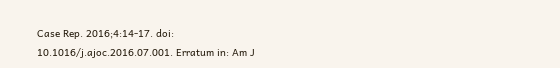Case Rep. 2016;4:14-17. doi: 10.1016/j.ajoc.2016.07.001. Erratum in: Am J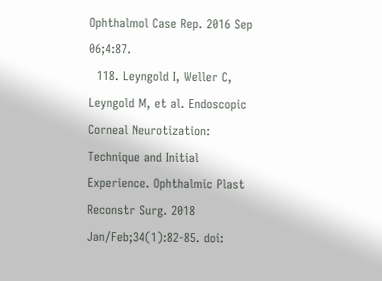Ophthalmol Case Rep. 2016 Sep 06;4:87.
  118. Leyngold I, Weller C, Leyngold M, et al. Endoscopic Corneal Neurotization: Technique and Initial Experience. Ophthalmic Plast Reconstr Surg. 2018 Jan/Feb;34(1):82-85. doi: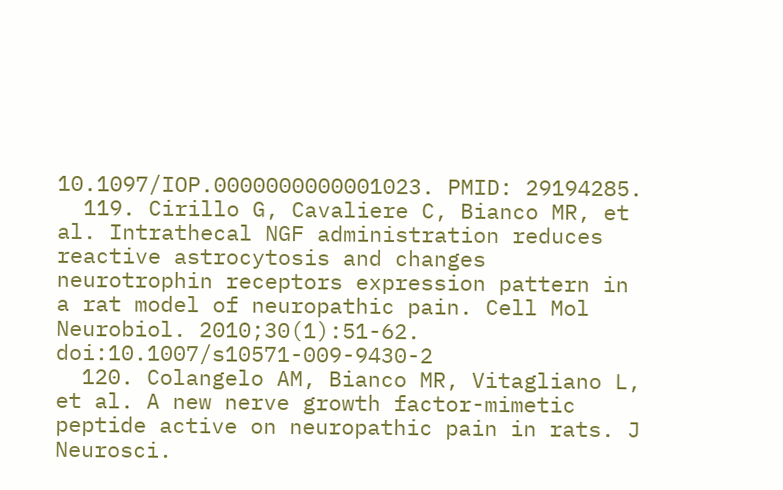10.1097/IOP.0000000000001023. PMID: 29194285.
  119. Cirillo G, Cavaliere C, Bianco MR, et al. Intrathecal NGF administration reduces reactive astrocytosis and changes neurotrophin receptors expression pattern in a rat model of neuropathic pain. Cell Mol Neurobiol. 2010;30(1):51-62. doi:10.1007/s10571-009-9430-2
  120. Colangelo AM, Bianco MR, Vitagliano L, et al. A new nerve growth factor-mimetic peptide active on neuropathic pain in rats. J Neurosci.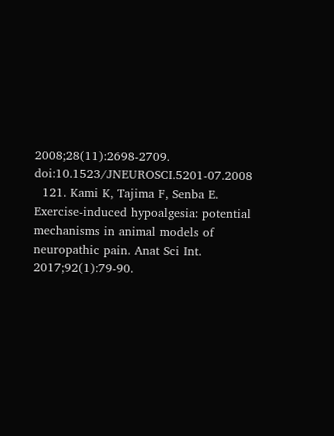2008;28(11):2698-2709. doi:10.1523/JNEUROSCI.5201-07.2008
  121. Kami K, Tajima F, Senba E. Exercise-induced hypoalgesia: potential mechanisms in animal models of neuropathic pain. Anat Sci Int. 2017;92(1):79-90.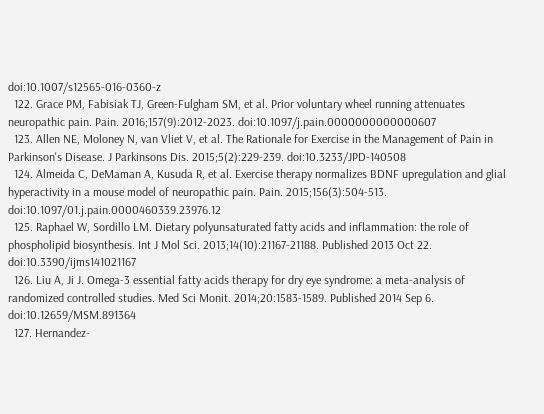doi:10.1007/s12565-016-0360-z
  122. Grace PM, Fabisiak TJ, Green-Fulgham SM, et al. Prior voluntary wheel running attenuates neuropathic pain. Pain. 2016;157(9):2012-2023. doi:10.1097/j.pain.0000000000000607
  123. Allen NE, Moloney N, van Vliet V, et al. The Rationale for Exercise in the Management of Pain in Parkinson's Disease. J Parkinsons Dis. 2015;5(2):229-239. doi:10.3233/JPD-140508
  124. Almeida C, DeMaman A, Kusuda R, et al. Exercise therapy normalizes BDNF upregulation and glial hyperactivity in a mouse model of neuropathic pain. Pain. 2015;156(3):504-513. doi:10.1097/01.j.pain.0000460339.23976.12
  125. Raphael W, Sordillo LM. Dietary polyunsaturated fatty acids and inflammation: the role of phospholipid biosynthesis. Int J Mol Sci. 2013;14(10):21167-21188. Published 2013 Oct 22. doi:10.3390/ijms141021167
  126. Liu A, Ji J. Omega-3 essential fatty acids therapy for dry eye syndrome: a meta-analysis of randomized controlled studies. Med Sci Monit. 2014;20:1583-1589. Published 2014 Sep 6. doi:10.12659/MSM.891364
  127. Hernandez-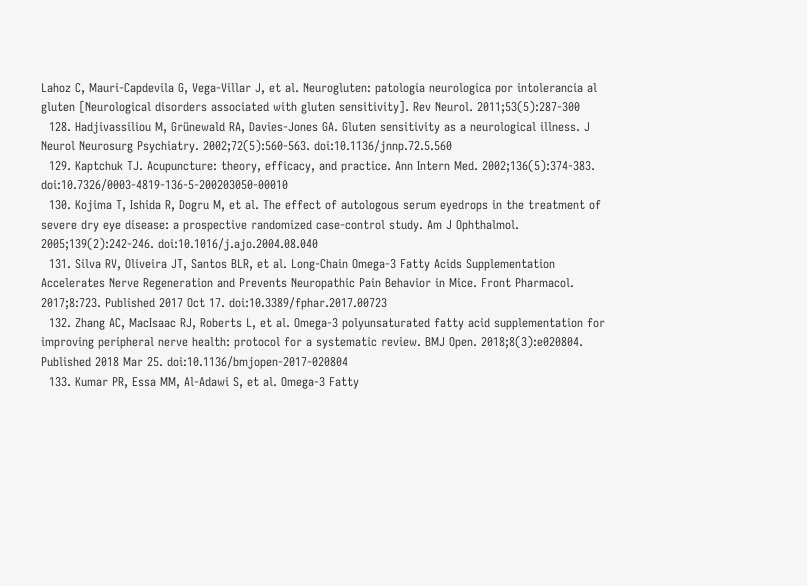Lahoz C, Mauri-Capdevila G, Vega-Villar J, et al. Neurogluten: patologia neurologica por intolerancia al gluten [Neurological disorders associated with gluten sensitivity]. Rev Neurol. 2011;53(5):287-300
  128. Hadjivassiliou M, Grünewald RA, Davies-Jones GA. Gluten sensitivity as a neurological illness. J Neurol Neurosurg Psychiatry. 2002;72(5):560-563. doi:10.1136/jnnp.72.5.560
  129. Kaptchuk TJ. Acupuncture: theory, efficacy, and practice. Ann Intern Med. 2002;136(5):374-383. doi:10.7326/0003-4819-136-5-200203050-00010
  130. Kojima T, Ishida R, Dogru M, et al. The effect of autologous serum eyedrops in the treatment of severe dry eye disease: a prospective randomized case-control study. Am J Ophthalmol. 2005;139(2):242-246. doi:10.1016/j.ajo.2004.08.040
  131. Silva RV, Oliveira JT, Santos BLR, et al. Long-Chain Omega-3 Fatty Acids Supplementation Accelerates Nerve Regeneration and Prevents Neuropathic Pain Behavior in Mice. Front Pharmacol. 2017;8:723. Published 2017 Oct 17. doi:10.3389/fphar.2017.00723
  132. Zhang AC, MacIsaac RJ, Roberts L, et al. Omega-3 polyunsaturated fatty acid supplementation for improving peripheral nerve health: protocol for a systematic review. BMJ Open. 2018;8(3):e020804. Published 2018 Mar 25. doi:10.1136/bmjopen-2017-020804
  133. Kumar PR, Essa MM, Al-Adawi S, et al. Omega-3 Fatty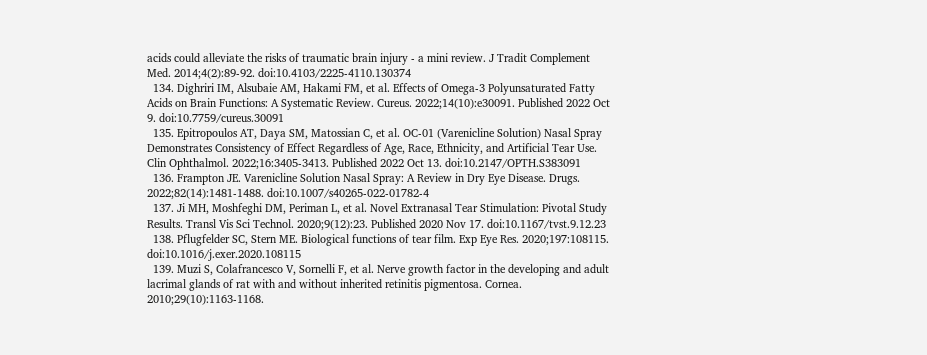acids could alleviate the risks of traumatic brain injury - a mini review. J Tradit Complement Med. 2014;4(2):89-92. doi:10.4103/2225-4110.130374
  134. Dighriri IM, Alsubaie AM, Hakami FM, et al. Effects of Omega-3 Polyunsaturated Fatty Acids on Brain Functions: A Systematic Review. Cureus. 2022;14(10):e30091. Published 2022 Oct 9. doi:10.7759/cureus.30091
  135. Epitropoulos AT, Daya SM, Matossian C, et al. OC-01 (Varenicline Solution) Nasal Spray Demonstrates Consistency of Effect Regardless of Age, Race, Ethnicity, and Artificial Tear Use. Clin Ophthalmol. 2022;16:3405-3413. Published 2022 Oct 13. doi:10.2147/OPTH.S383091
  136. Frampton JE. Varenicline Solution Nasal Spray: A Review in Dry Eye Disease. Drugs. 2022;82(14):1481-1488. doi:10.1007/s40265-022-01782-4
  137. Ji MH, Moshfeghi DM, Periman L, et al. Novel Extranasal Tear Stimulation: Pivotal Study Results. Transl Vis Sci Technol. 2020;9(12):23. Published 2020 Nov 17. doi:10.1167/tvst.9.12.23
  138. Pflugfelder SC, Stern ME. Biological functions of tear film. Exp Eye Res. 2020;197:108115. doi:10.1016/j.exer.2020.108115
  139. Muzi S, Colafrancesco V, Sornelli F, et al. Nerve growth factor in the developing and adult lacrimal glands of rat with and without inherited retinitis pigmentosa. Cornea. 2010;29(10):1163-1168.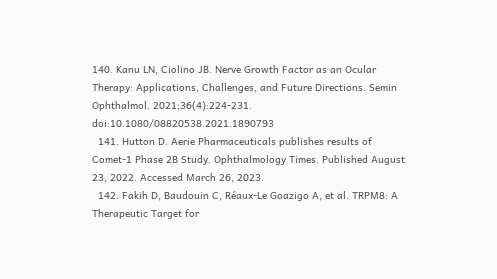140. Kanu LN, Ciolino JB. Nerve Growth Factor as an Ocular Therapy: Applications, Challenges, and Future Directions. Semin Ophthalmol. 2021;36(4):224-231. doi:10.1080/08820538.2021.1890793
  141. Hutton D. Aerie Pharmaceuticals publishes results of Comet-1 Phase 2B Study. Ophthalmology Times. Published August 23, 2022. Accessed March 26, 2023.
  142. Fakih D, Baudouin C, Réaux-Le Goazigo A, et al. TRPM8: A Therapeutic Target for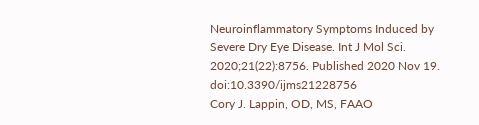Neuroinflammatory Symptoms Induced by Severe Dry Eye Disease. Int J Mol Sci. 2020;21(22):8756. Published 2020 Nov 19. doi:10.3390/ijms21228756
Cory J. Lappin, OD, MS, FAAO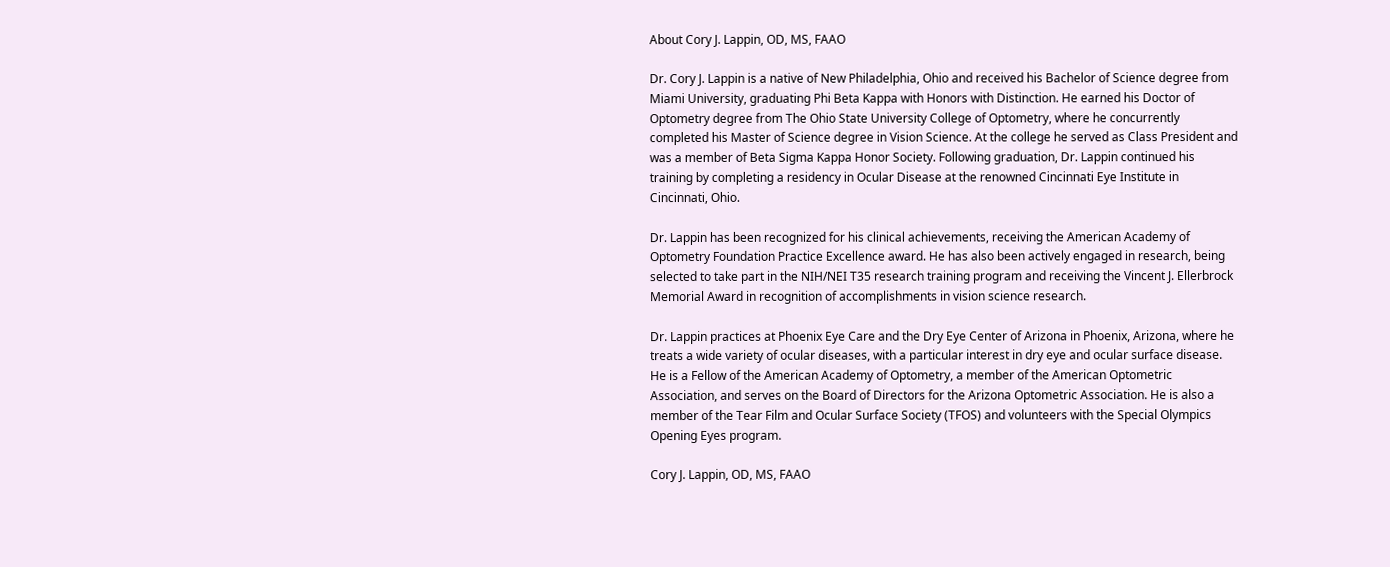About Cory J. Lappin, OD, MS, FAAO

Dr. Cory J. Lappin is a native of New Philadelphia, Ohio and received his Bachelor of Science degree from Miami University, graduating Phi Beta Kappa with Honors with Distinction. He earned his Doctor of Optometry degree from The Ohio State University College of Optometry, where he concurrently completed his Master of Science degree in Vision Science. At the college he served as Class President and was a member of Beta Sigma Kappa Honor Society. Following graduation, Dr. Lappin continued his training by completing a residency in Ocular Disease at the renowned Cincinnati Eye Institute in Cincinnati, Ohio.

Dr. Lappin has been recognized for his clinical achievements, receiving the American Academy of Optometry Foundation Practice Excellence award. He has also been actively engaged in research, being selected to take part in the NIH/NEI T35 research training program and receiving the Vincent J. Ellerbrock Memorial Award in recognition of accomplishments in vision science research.

Dr. Lappin practices at Phoenix Eye Care and the Dry Eye Center of Arizona in Phoenix, Arizona, where he treats a wide variety of ocular diseases, with a particular interest in dry eye and ocular surface disease. He is a Fellow of the American Academy of Optometry, a member of the American Optometric Association, and serves on the Board of Directors for the Arizona Optometric Association. He is also a member of the Tear Film and Ocular Surface Society (TFOS) and volunteers with the Special Olympics Opening Eyes program.

Cory J. Lappin, OD, MS, FAAO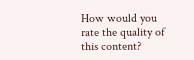How would you rate the quality of this content?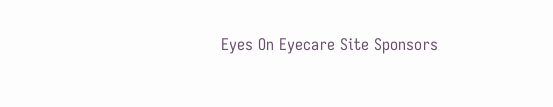Eyes On Eyecare Site Sponsors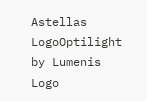Astellas LogoOptilight by Lumenis Logo